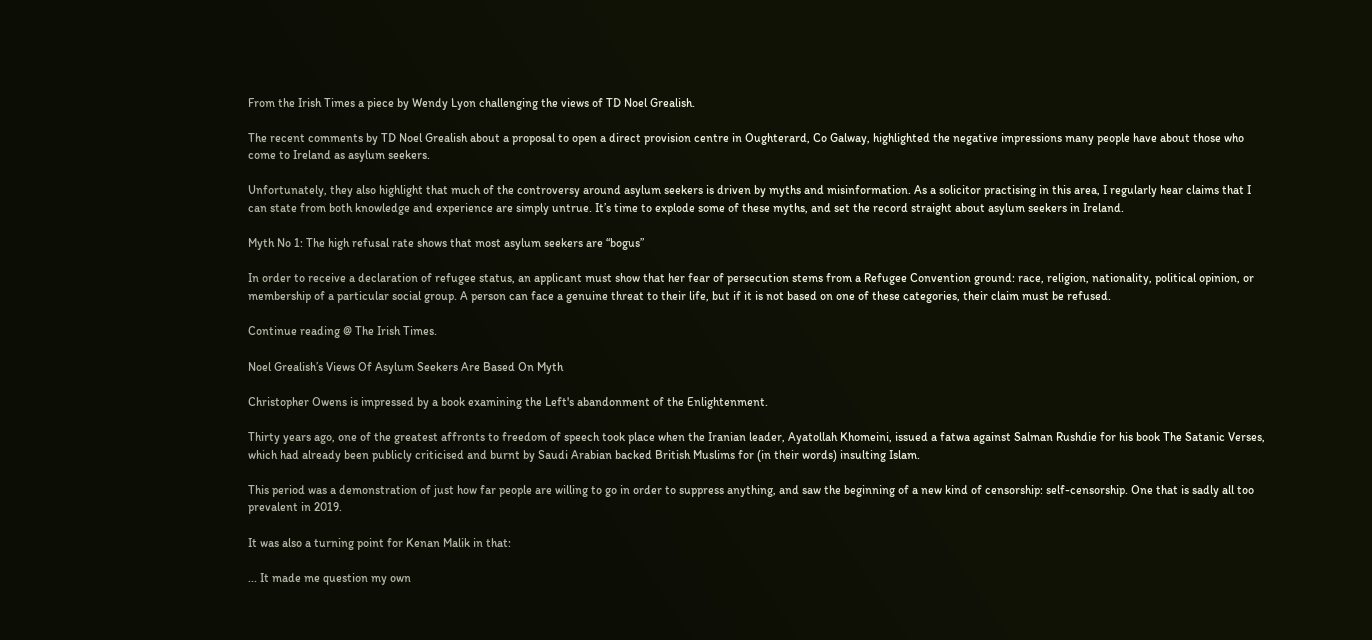From the Irish Times a piece by Wendy Lyon challenging the views of TD Noel Grealish.

The recent comments by TD Noel Grealish about a proposal to open a direct provision centre in Oughterard, Co Galway, highlighted the negative impressions many people have about those who come to Ireland as asylum seekers.

Unfortunately, they also highlight that much of the controversy around asylum seekers is driven by myths and misinformation. As a solicitor practising in this area, I regularly hear claims that I can state from both knowledge and experience are simply untrue. It’s time to explode some of these myths, and set the record straight about asylum seekers in Ireland.

Myth No 1: The high refusal rate shows that most asylum seekers are “bogus”

In order to receive a declaration of refugee status, an applicant must show that her fear of persecution stems from a Refugee Convention ground: race, religion, nationality, political opinion, or membership of a particular social group. A person can face a genuine threat to their life, but if it is not based on one of these categories, their claim must be refused.

Continue reading @ The Irish Times.

Noel Grealish’s Views Of Asylum Seekers Are Based On Myth

Christopher Owens is impressed by a book examining the Left's abandonment of the Enlightenment.

Thirty years ago, one of the greatest affronts to freedom of speech took place when the Iranian leader, Ayatollah Khomeini, issued a fatwa against Salman Rushdie for his book The Satanic Verses, which had already been publicly criticised and burnt by Saudi Arabian backed British Muslims for (in their words) insulting Islam.

This period was a demonstration of just how far people are willing to go in order to suppress anything, and saw the beginning of a new kind of censorship: self-censorship. One that is sadly all too prevalent in 2019.

It was also a turning point for Kenan Malik in that:

... It made me question my own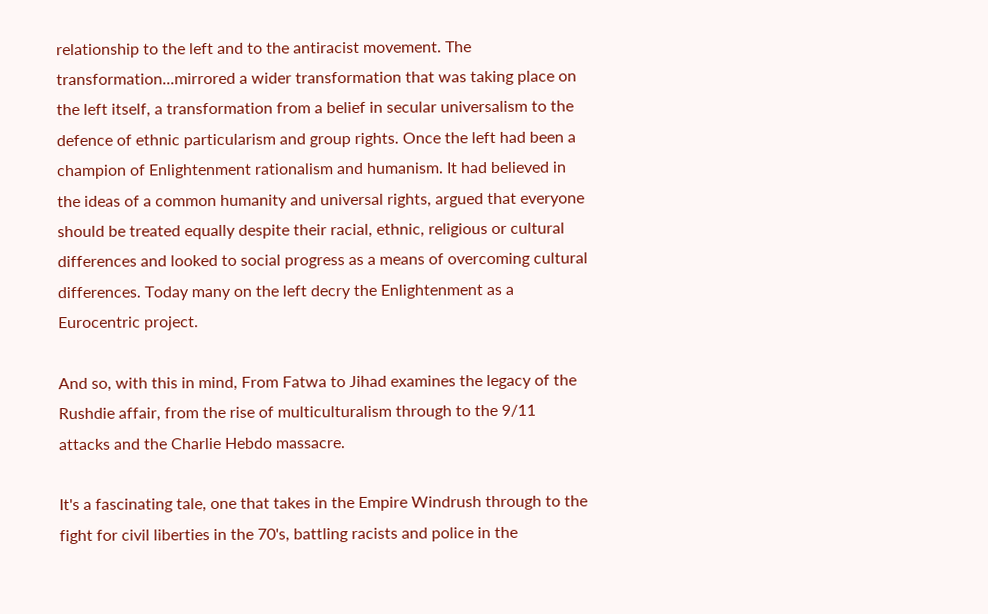relationship to the left and to the antiracist movement. The transformation...mirrored a wider transformation that was taking place on the left itself, a transformation from a belief in secular universalism to the defence of ethnic particularism and group rights. Once the left had been a champion of Enlightenment rationalism and humanism. It had believed in the ideas of a common humanity and universal rights, argued that everyone should be treated equally despite their racial, ethnic, religious or cultural differences and looked to social progress as a means of overcoming cultural differences. Today many on the left decry the Enlightenment as a Eurocentric project.

And so, with this in mind, From Fatwa to Jihad examines the legacy of the Rushdie affair, from the rise of multiculturalism through to the 9/11 attacks and the Charlie Hebdo massacre.

It's a fascinating tale, one that takes in the Empire Windrush through to the fight for civil liberties in the 70's, battling racists and police in the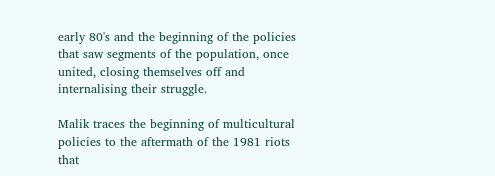early 80's and the beginning of the policies that saw segments of the population, once united, closing themselves off and internalising their struggle.

Malik traces the beginning of multicultural policies to the aftermath of the 1981 riots that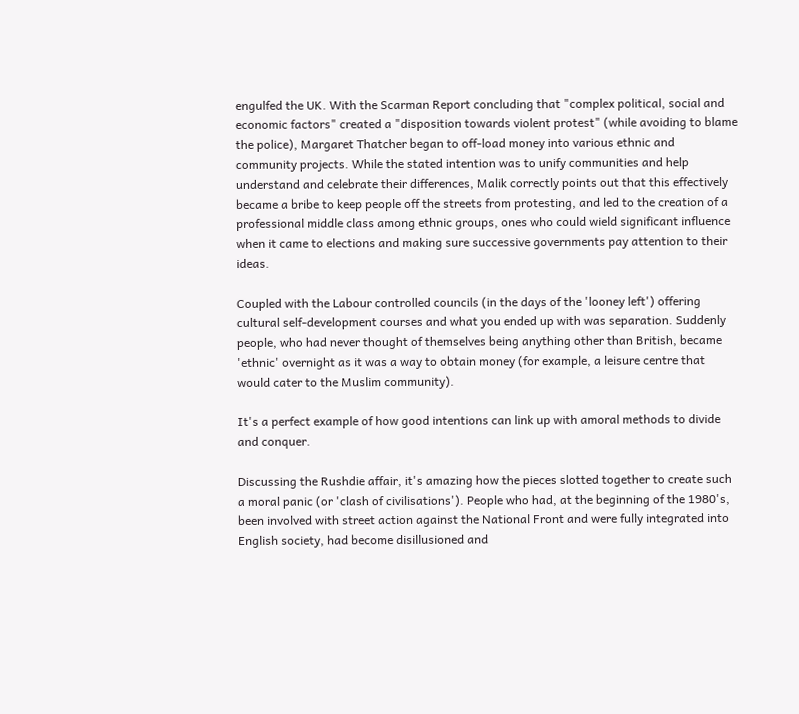engulfed the UK. With the Scarman Report concluding that "complex political, social and economic factors" created a "disposition towards violent protest" (while avoiding to blame the police), Margaret Thatcher began to off-load money into various ethnic and community projects. While the stated intention was to unify communities and help understand and celebrate their differences, Malik correctly points out that this effectively became a bribe to keep people off the streets from protesting, and led to the creation of a professional middle class among ethnic groups, ones who could wield significant influence when it came to elections and making sure successive governments pay attention to their ideas.

Coupled with the Labour controlled councils (in the days of the 'looney left') offering cultural self-development courses and what you ended up with was separation. Suddenly people, who had never thought of themselves being anything other than British, became 'ethnic' overnight as it was a way to obtain money (for example, a leisure centre that would cater to the Muslim community).

It's a perfect example of how good intentions can link up with amoral methods to divide and conquer.

Discussing the Rushdie affair, it's amazing how the pieces slotted together to create such a moral panic (or 'clash of civilisations'). People who had, at the beginning of the 1980's, been involved with street action against the National Front and were fully integrated into English society, had become disillusioned and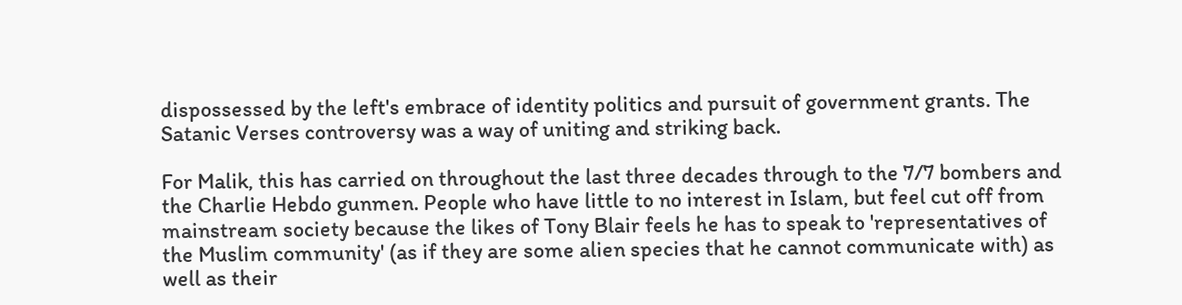dispossessed by the left's embrace of identity politics and pursuit of government grants. The Satanic Verses controversy was a way of uniting and striking back.

For Malik, this has carried on throughout the last three decades through to the 7/7 bombers and the Charlie Hebdo gunmen. People who have little to no interest in Islam, but feel cut off from mainstream society because the likes of Tony Blair feels he has to speak to 'representatives of the Muslim community' (as if they are some alien species that he cannot communicate with) as well as their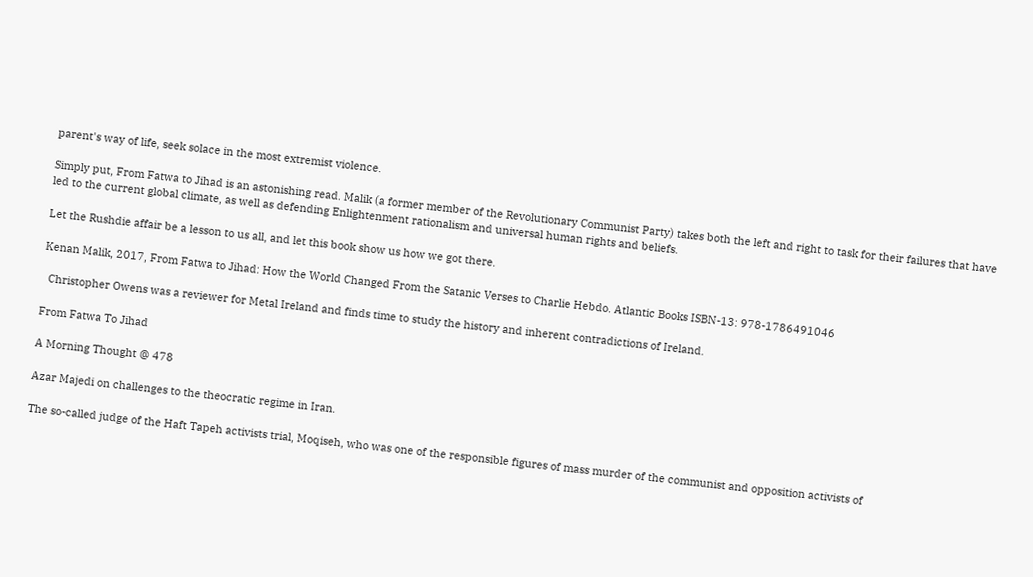parent's way of life, seek solace in the most extremist violence.

Simply put, From Fatwa to Jihad is an astonishing read. Malik (a former member of the Revolutionary Communist Party) takes both the left and right to task for their failures that have led to the current global climate, as well as defending Enlightenment rationalism and universal human rights and beliefs.

Let the Rushdie affair be a lesson to us all, and let this book show us how we got there.

Kenan Malik, 2017, From Fatwa to Jihad: How the World Changed From the Satanic Verses to Charlie Hebdo. Atlantic Books ISBN-13: 978-1786491046

  Christopher Owens was a reviewer for Metal Ireland and finds time to study the history and inherent contradictions of Ireland.

From Fatwa To Jihad

A Morning Thought @ 478

Azar Majedi on challenges to the theocratic regime in Iran.

The so-called judge of the Haft Tapeh activists trial, Moqiseh, who was one of the responsible figures of mass murder of the communist and opposition activists of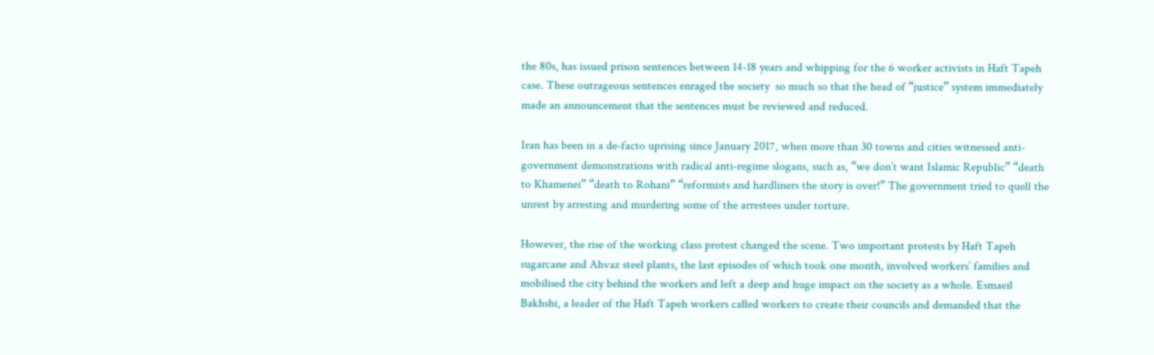the 80s, has issued prison sentences between 14-18 years and whipping for the 6 worker activists in Haft Tapeh case. These outrageous sentences enraged the society  so much so that the head of “justice” system immediately made an announcement that the sentences must be reviewed and reduced.

Iran has been in a de-facto uprising since January 2017, when more than 30 towns and cities witnessed anti-government demonstrations with radical anti-regime slogans, such as, “we don’t want Islamic Republic” “death to Khamenei” “death to Rohani” “reformists and hardliners the story is over!” The government tried to quell the unrest by arresting and murdering some of the arrestees under torture.

However, the rise of the working class protest changed the scene. Two important protests by Haft Tapeh sugarcane and Ahvaz steel plants, the last episodes of which took one month, involved workers’ families and mobilised the city behind the workers and left a deep and huge impact on the society as a whole. Esmaeil Bakhshi, a leader of the Haft Tapeh workers called workers to create their councils and demanded that the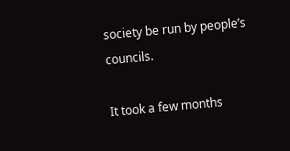society be run by people’s councils.

It took a few months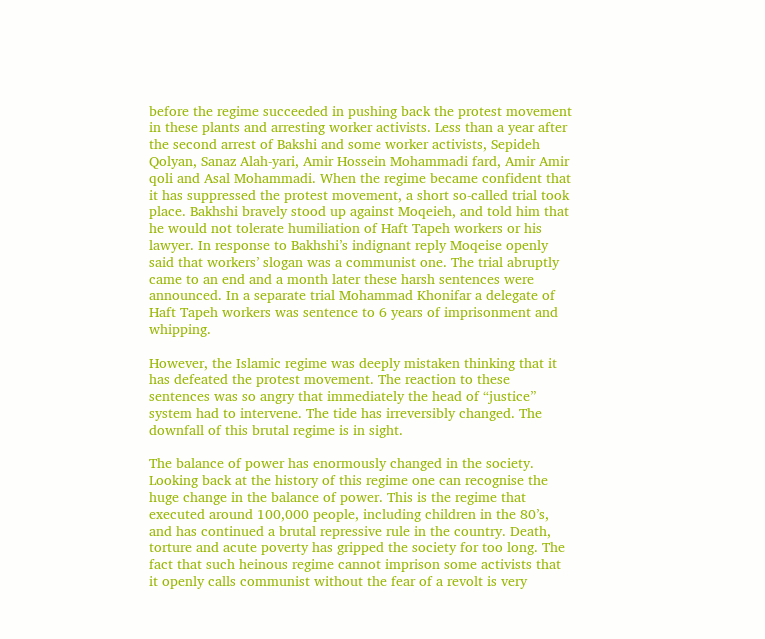before the regime succeeded in pushing back the protest movement in these plants and arresting worker activists. Less than a year after the second arrest of Bakshi and some worker activists, Sepideh Qolyan, Sanaz Alah-yari, Amir Hossein Mohammadi fard, Amir Amir qoli and Asal Mohammadi. When the regime became confident that it has suppressed the protest movement, a short so-called trial took place. Bakhshi bravely stood up against Moqeieh, and told him that he would not tolerate humiliation of Haft Tapeh workers or his lawyer. In response to Bakhshi’s indignant reply Moqeise openly said that workers’ slogan was a communist one. The trial abruptly came to an end and a month later these harsh sentences were announced. In a separate trial Mohammad Khonifar a delegate of Haft Tapeh workers was sentence to 6 years of imprisonment and whipping.

However, the Islamic regime was deeply mistaken thinking that it has defeated the protest movement. The reaction to these sentences was so angry that immediately the head of “justice” system had to intervene. The tide has irreversibly changed. The downfall of this brutal regime is in sight.

The balance of power has enormously changed in the society. Looking back at the history of this regime one can recognise the huge change in the balance of power. This is the regime that executed around 100,000 people, including children in the 80’s, and has continued a brutal repressive rule in the country. Death, torture and acute poverty has gripped the society for too long. The fact that such heinous regime cannot imprison some activists that it openly calls communist without the fear of a revolt is very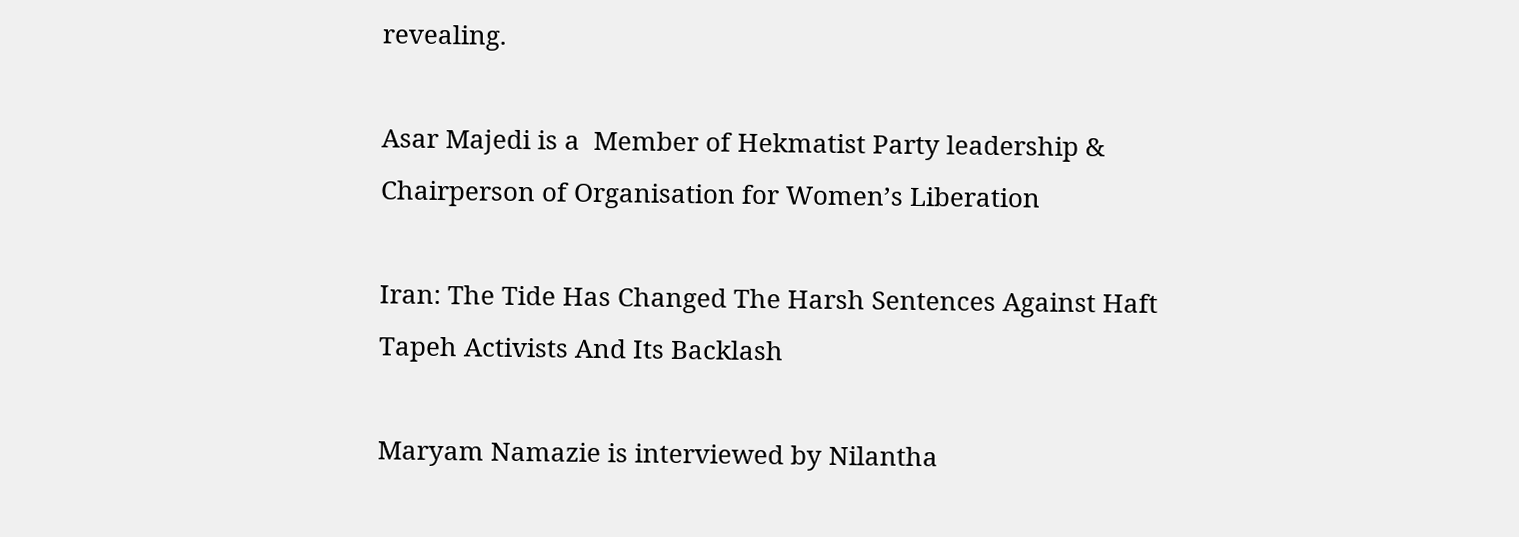revealing.

Asar Majedi is a  Member of Hekmatist Party leadership & Chairperson of Organisation for Women’s Liberation

Iran: The Tide Has Changed The Harsh Sentences Against Haft Tapeh Activists And Its Backlash

Maryam Namazie is interviewed by Nilantha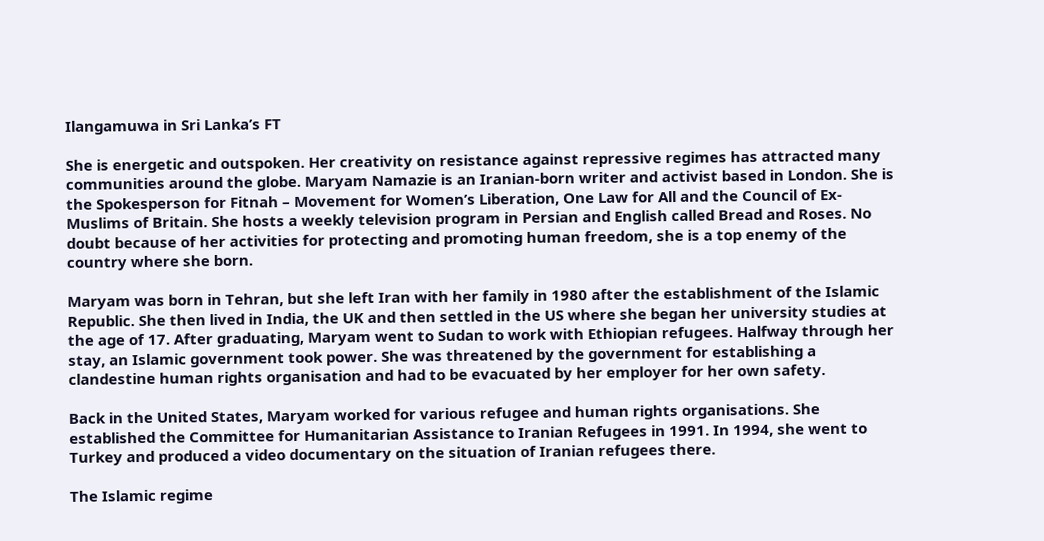Ilangamuwa in Sri Lanka’s FT

She is energetic and outspoken. Her creativity on resistance against repressive regimes has attracted many communities around the globe. Maryam Namazie is an Iranian-born writer and activist based in London. She is the Spokesperson for Fitnah – Movement for Women’s Liberation, One Law for All and the Council of Ex-Muslims of Britain. She hosts a weekly television program in Persian and English called Bread and Roses. No doubt because of her activities for protecting and promoting human freedom, she is a top enemy of the country where she born.

Maryam was born in Tehran, but she left Iran with her family in 1980 after the establishment of the Islamic Republic. She then lived in India, the UK and then settled in the US where she began her university studies at the age of 17. After graduating, Maryam went to Sudan to work with Ethiopian refugees. Halfway through her stay, an Islamic government took power. She was threatened by the government for establishing a clandestine human rights organisation and had to be evacuated by her employer for her own safety.

Back in the United States, Maryam worked for various refugee and human rights organisations. She established the Committee for Humanitarian Assistance to Iranian Refugees in 1991. In 1994, she went to Turkey and produced a video documentary on the situation of Iranian refugees there.

The Islamic regime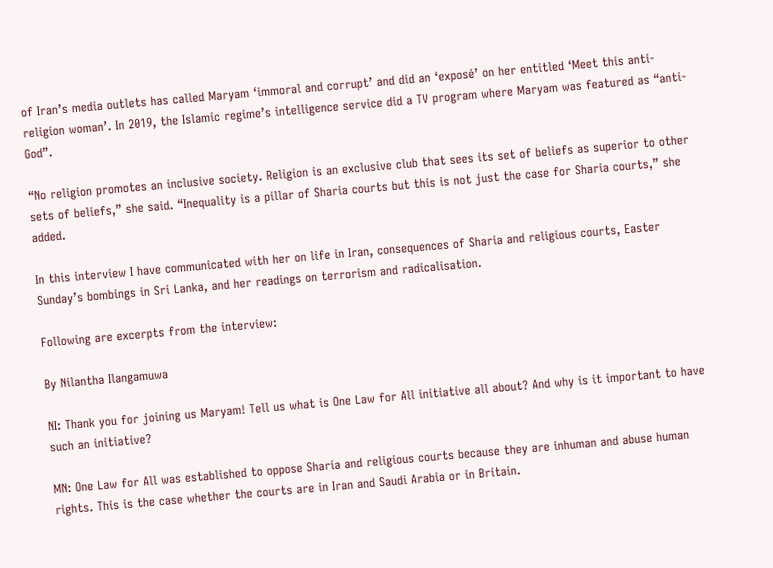of Iran’s media outlets has called Maryam ‘immoral and corrupt’ and did an ‘exposé’ on her entitled ‘Meet this anti-religion woman’. In 2019, the Islamic regime’s intelligence service did a TV program where Maryam was featured as “anti-God”.

“No religion promotes an inclusive society. Religion is an exclusive club that sees its set of beliefs as superior to other sets of beliefs,” she said. “Inequality is a pillar of Sharia courts but this is not just the case for Sharia courts,” she added.

In this interview I have communicated with her on life in Iran, consequences of Sharia and religious courts, Easter Sunday’s bombings in Sri Lanka, and her readings on terrorism and radicalisation.

Following are excerpts from the interview:

By Nilantha Ilangamuwa

NI: Thank you for joining us Maryam! Tell us what is One Law for All initiative all about? And why is it important to have such an initiative?

MN: One Law for All was established to oppose Sharia and religious courts because they are inhuman and abuse human rights. This is the case whether the courts are in Iran and Saudi Arabia or in Britain.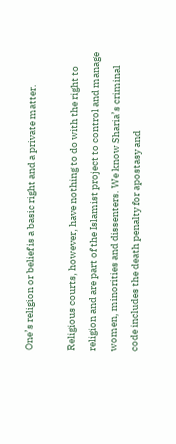One’s religion or belief is a basic right and a private matter.

Religious courts, however, have nothing to do with the right to religion and are part of the Islamist project to control and manage women, minorities and dissenters. We know Sharia’s criminal code includes the death penalty for apostasy and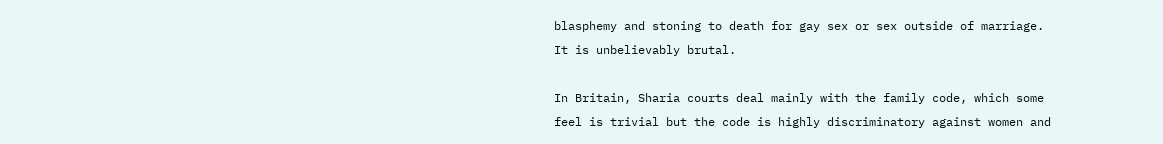blasphemy and stoning to death for gay sex or sex outside of marriage. It is unbelievably brutal.

In Britain, Sharia courts deal mainly with the family code, which some feel is trivial but the code is highly discriminatory against women and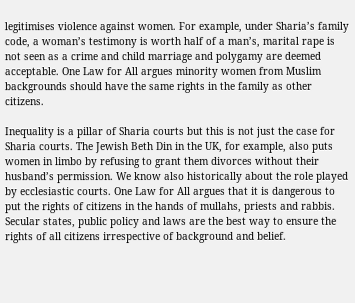legitimises violence against women. For example, under Sharia’s family code, a woman’s testimony is worth half of a man’s, marital rape is not seen as a crime and child marriage and polygamy are deemed acceptable. One Law for All argues minority women from Muslim backgrounds should have the same rights in the family as other citizens.

Inequality is a pillar of Sharia courts but this is not just the case for Sharia courts. The Jewish Beth Din in the UK, for example, also puts women in limbo by refusing to grant them divorces without their husband’s permission. We know also historically about the role played by ecclesiastic courts. One Law for All argues that it is dangerous to put the rights of citizens in the hands of mullahs, priests and rabbis. Secular states, public policy and laws are the best way to ensure the rights of all citizens irrespective of background and belief.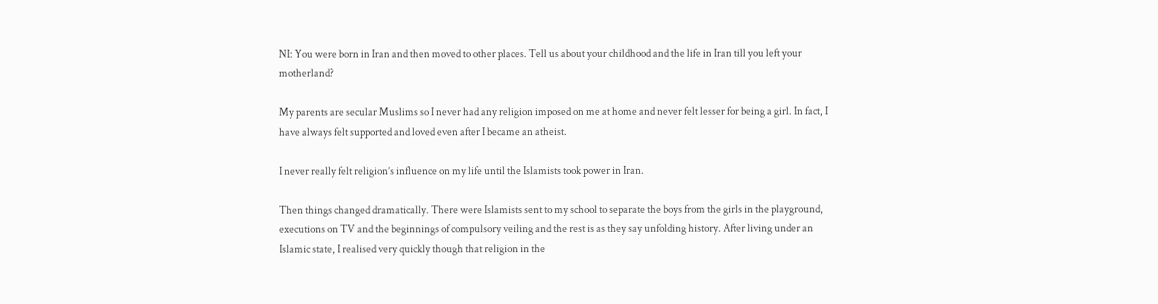NI: You were born in Iran and then moved to other places. Tell us about your childhood and the life in Iran till you left your motherland?

My parents are secular Muslims so I never had any religion imposed on me at home and never felt lesser for being a girl. In fact, I have always felt supported and loved even after I became an atheist.

I never really felt religion’s influence on my life until the Islamists took power in Iran.

Then things changed dramatically. There were Islamists sent to my school to separate the boys from the girls in the playground, executions on TV and the beginnings of compulsory veiling and the rest is as they say unfolding history. After living under an Islamic state, I realised very quickly though that religion in the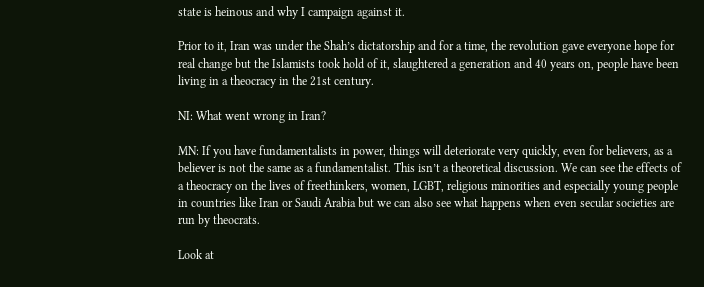state is heinous and why I campaign against it.

Prior to it, Iran was under the Shah’s dictatorship and for a time, the revolution gave everyone hope for real change but the Islamists took hold of it, slaughtered a generation and 40 years on, people have been living in a theocracy in the 21st century.

NI: What went wrong in Iran?

MN: If you have fundamentalists in power, things will deteriorate very quickly, even for believers, as a believer is not the same as a fundamentalist. This isn’t a theoretical discussion. We can see the effects of a theocracy on the lives of freethinkers, women, LGBT, religious minorities and especially young people in countries like Iran or Saudi Arabia but we can also see what happens when even secular societies are run by theocrats.

Look at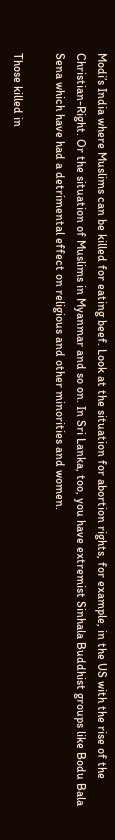Modi’s India where Muslims can be killed for eating beef. Look at the situation for abortion rights, for example, in the US with the rise of the Christian-Right. Or the situation of Muslims in Myanmar and so on. In Sri Lanka, too, you have extremist Sinhala Buddhist groups like Bodu Bala Sena which have had a detrimental effect on religious and other minorities and women.

Those killed in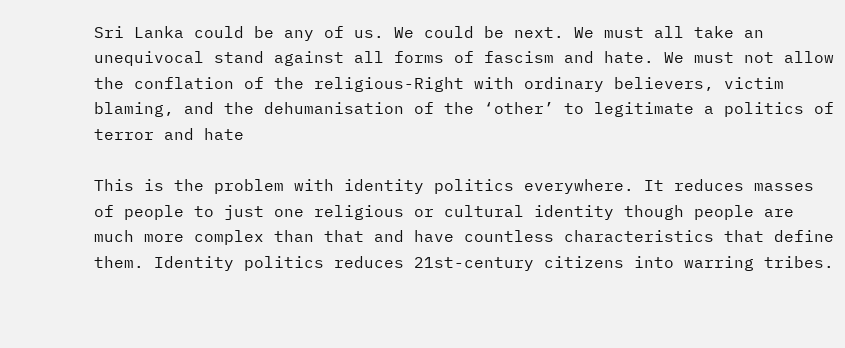Sri Lanka could be any of us. We could be next. We must all take an unequivocal stand against all forms of fascism and hate. We must not allow the conflation of the religious-Right with ordinary believers, victim blaming, and the dehumanisation of the ‘other’ to legitimate a politics of terror and hate

This is the problem with identity politics everywhere. It reduces masses of people to just one religious or cultural identity though people are much more complex than that and have countless characteristics that define them. Identity politics reduces 21st-century citizens into warring tribes.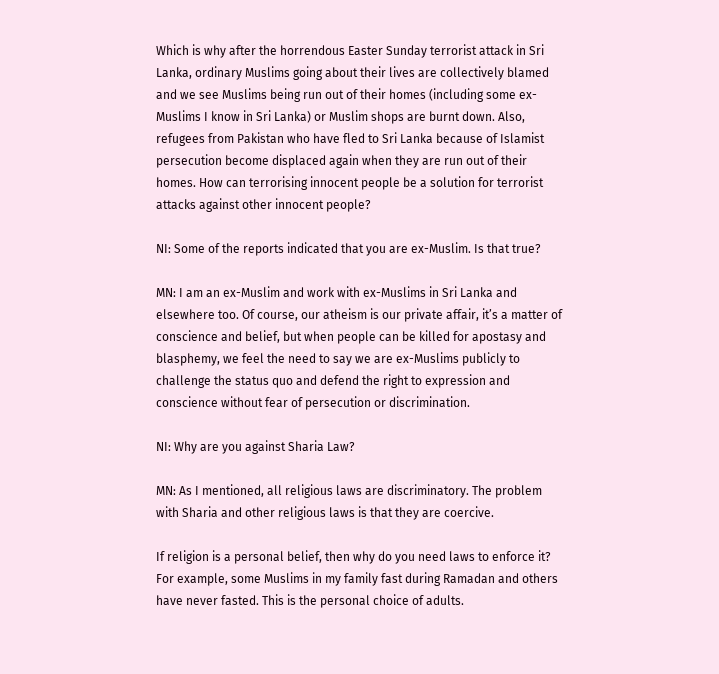Which is why after the horrendous Easter Sunday terrorist attack in Sri Lanka, ordinary Muslims going about their lives are collectively blamed and we see Muslims being run out of their homes (including some ex-Muslims I know in Sri Lanka) or Muslim shops are burnt down. Also, refugees from Pakistan who have fled to Sri Lanka because of Islamist persecution become displaced again when they are run out of their homes. How can terrorising innocent people be a solution for terrorist attacks against other innocent people?

NI: Some of the reports indicated that you are ex-Muslim. Is that true?

MN: I am an ex-Muslim and work with ex-Muslims in Sri Lanka and elsewhere too. Of course, our atheism is our private affair, it’s a matter of conscience and belief, but when people can be killed for apostasy and blasphemy, we feel the need to say we are ex-Muslims publicly to challenge the status quo and defend the right to expression and conscience without fear of persecution or discrimination.

NI: Why are you against Sharia Law?

MN: As I mentioned, all religious laws are discriminatory. The problem with Sharia and other religious laws is that they are coercive.

If religion is a personal belief, then why do you need laws to enforce it? For example, some Muslims in my family fast during Ramadan and others have never fasted. This is the personal choice of adults.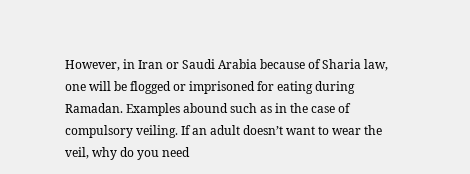However, in Iran or Saudi Arabia because of Sharia law, one will be flogged or imprisoned for eating during Ramadan. Examples abound such as in the case of compulsory veiling. If an adult doesn’t want to wear the veil, why do you need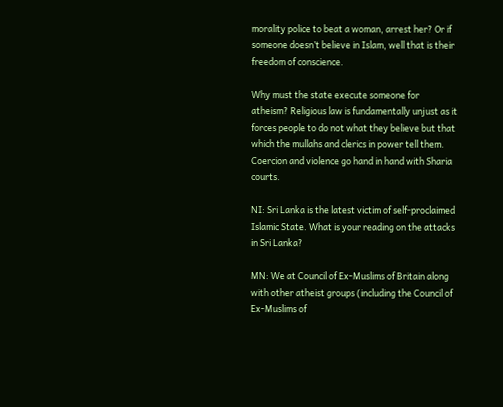morality police to beat a woman, arrest her? Or if someone doesn’t believe in Islam, well that is their freedom of conscience.

Why must the state execute someone for atheism? Religious law is fundamentally unjust as it forces people to do not what they believe but that which the mullahs and clerics in power tell them. Coercion and violence go hand in hand with Sharia courts.

NI: Sri Lanka is the latest victim of self-proclaimed Islamic State. What is your reading on the attacks in Sri Lanka?

MN: We at Council of Ex-Muslims of Britain along with other atheist groups (including the Council of Ex-Muslims of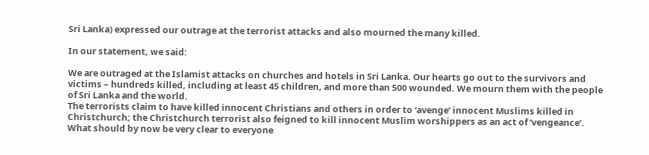Sri Lanka) expressed our outrage at the terrorist attacks and also mourned the many killed.

In our statement, we said:

We are outraged at the Islamist attacks on churches and hotels in Sri Lanka. Our hearts go out to the survivors and victims – hundreds killed, including at least 45 children, and more than 500 wounded. We mourn them with the people of Sri Lanka and the world.
The terrorists claim to have killed innocent Christians and others in order to ‘avenge’ innocent Muslims killed in Christchurch; the Christchurch terrorist also feigned to kill innocent Muslim worshippers as an act of ‘vengeance’. What should by now be very clear to everyone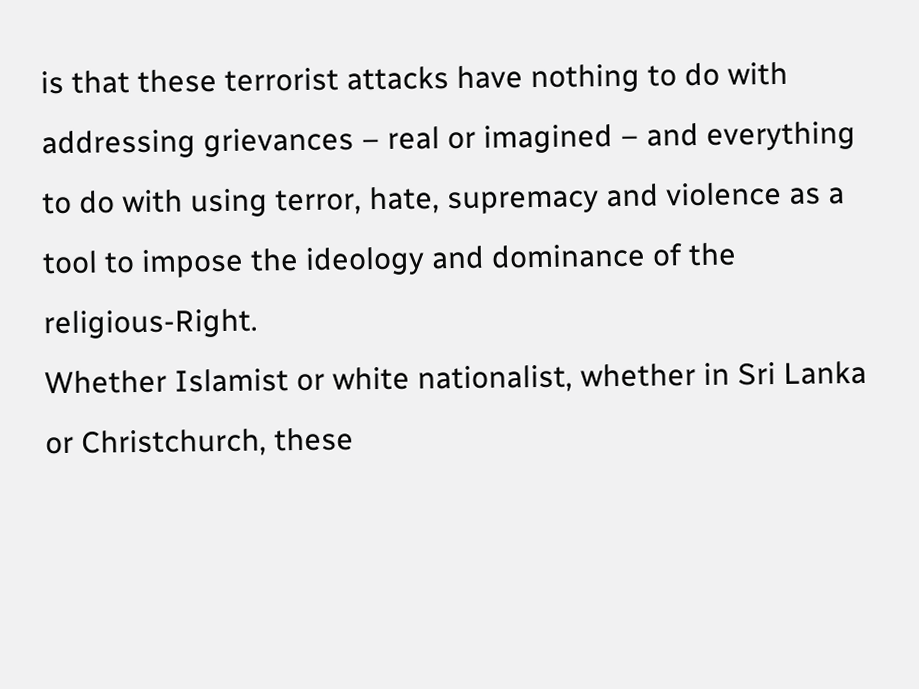is that these terrorist attacks have nothing to do with addressing grievances – real or imagined – and everything to do with using terror, hate, supremacy and violence as a tool to impose the ideology and dominance of the religious-Right.
Whether Islamist or white nationalist, whether in Sri Lanka or Christchurch, these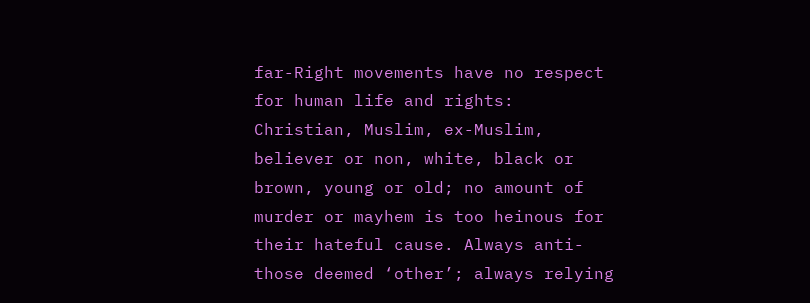far-Right movements have no respect for human life and rights: Christian, Muslim, ex-Muslim, believer or non, white, black or brown, young or old; no amount of murder or mayhem is too heinous for their hateful cause. Always anti-those deemed ‘other’; always relying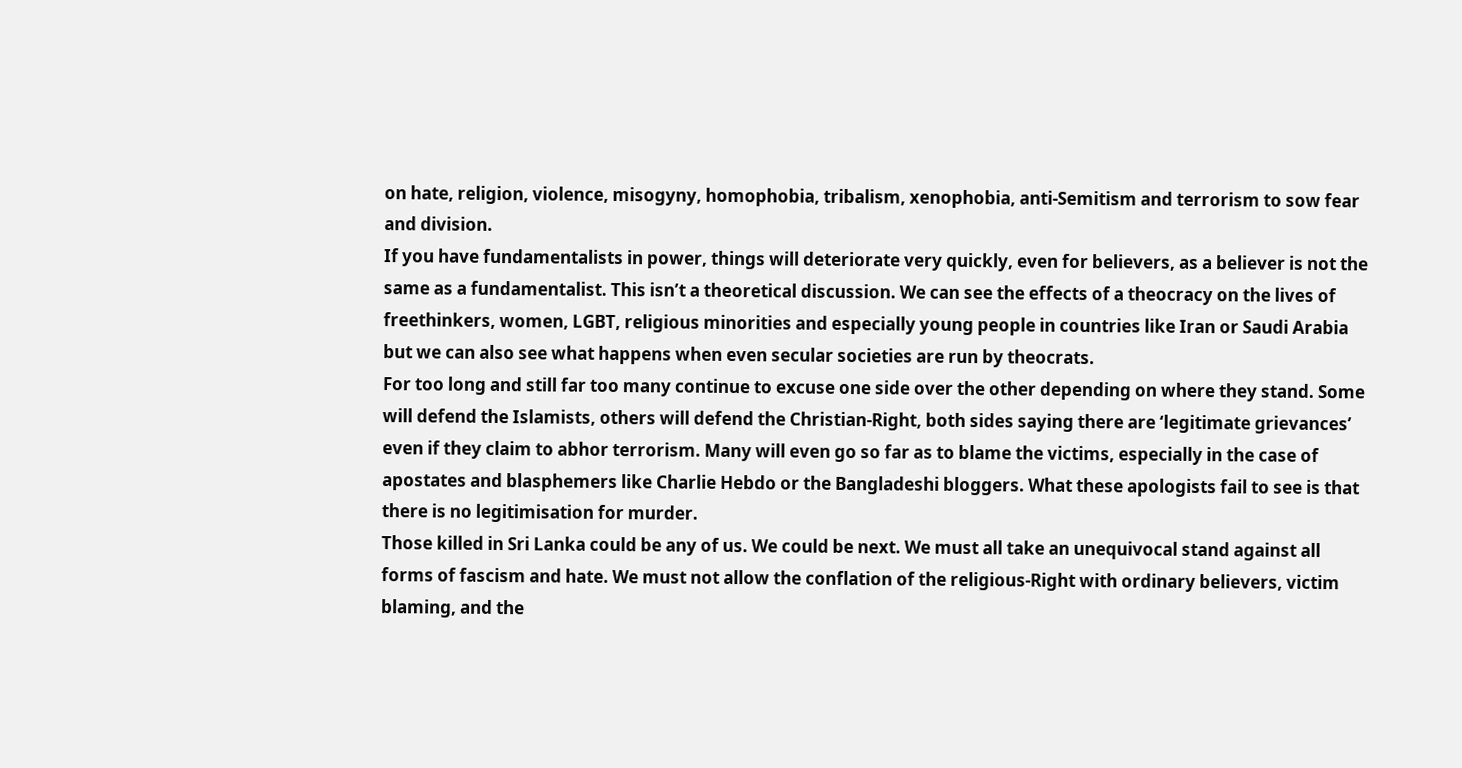on hate, religion, violence, misogyny, homophobia, tribalism, xenophobia, anti-Semitism and terrorism to sow fear and division.
If you have fundamentalists in power, things will deteriorate very quickly, even for believers, as a believer is not the same as a fundamentalist. This isn’t a theoretical discussion. We can see the effects of a theocracy on the lives of freethinkers, women, LGBT, religious minorities and especially young people in countries like Iran or Saudi Arabia but we can also see what happens when even secular societies are run by theocrats.
For too long and still far too many continue to excuse one side over the other depending on where they stand. Some will defend the Islamists, others will defend the Christian-Right, both sides saying there are ‘legitimate grievances’ even if they claim to abhor terrorism. Many will even go so far as to blame the victims, especially in the case of apostates and blasphemers like Charlie Hebdo or the Bangladeshi bloggers. What these apologists fail to see is that there is no legitimisation for murder.
Those killed in Sri Lanka could be any of us. We could be next. We must all take an unequivocal stand against all forms of fascism and hate. We must not allow the conflation of the religious-Right with ordinary believers, victim blaming, and the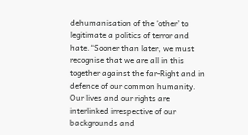dehumanisation of the ‘other’ to legitimate a politics of terror and hate.“Sooner than later, we must recognise that we are all in this together against the far-Right and in defence of our common humanity. Our lives and our rights are interlinked irrespective of our backgrounds and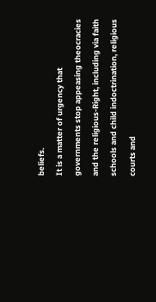beliefs.
It is a matter of urgency that governments stop appeasing theocracies and the religious-Right, including via faith schools and child indoctrination, religious courts and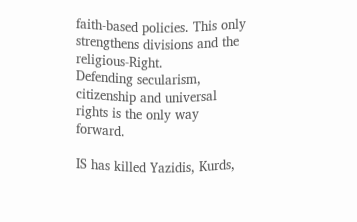faith-based policies. This only strengthens divisions and the religious-Right.
Defending secularism, citizenship and universal rights is the only way forward.

IS has killed Yazidis, Kurds,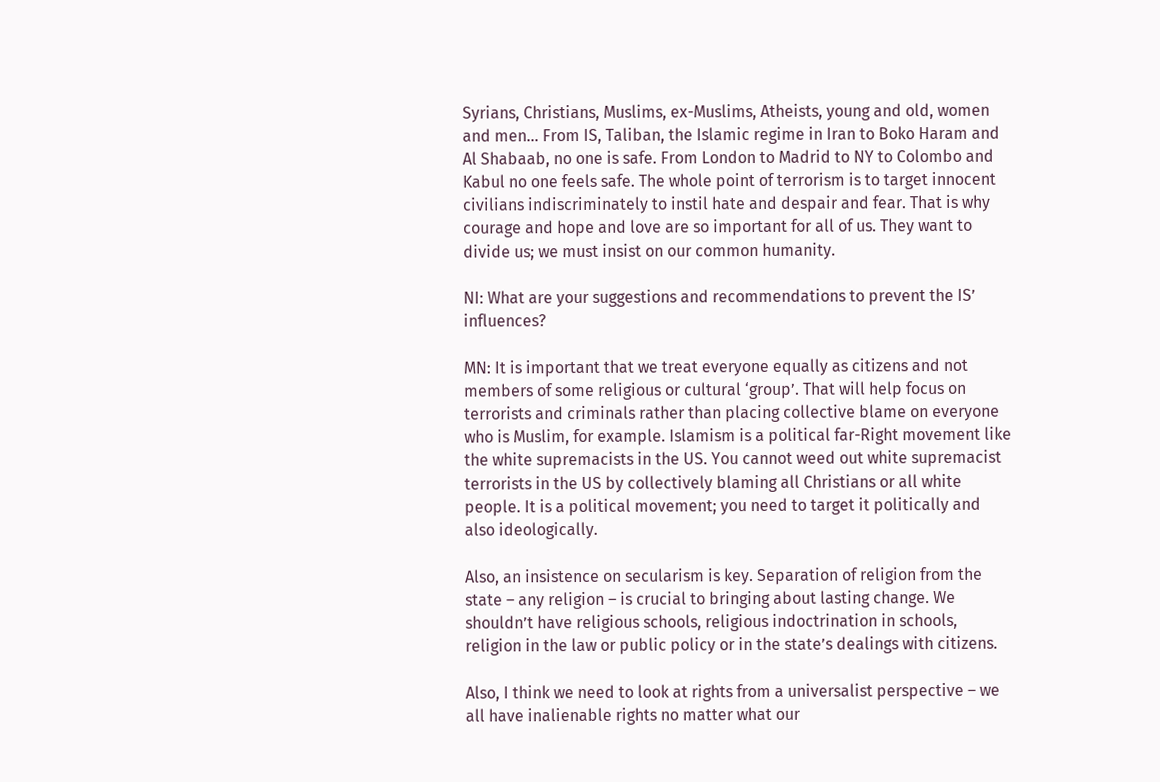Syrians, Christians, Muslims, ex-Muslims, Atheists, young and old, women and men… From IS, Taliban, the Islamic regime in Iran to Boko Haram and Al Shabaab, no one is safe. From London to Madrid to NY to Colombo and Kabul no one feels safe. The whole point of terrorism is to target innocent civilians indiscriminately to instil hate and despair and fear. That is why courage and hope and love are so important for all of us. They want to divide us; we must insist on our common humanity.

NI: What are your suggestions and recommendations to prevent the IS’ influences?

MN: It is important that we treat everyone equally as citizens and not members of some religious or cultural ‘group’. That will help focus on terrorists and criminals rather than placing collective blame on everyone who is Muslim, for example. Islamism is a political far-Right movement like the white supremacists in the US. You cannot weed out white supremacist terrorists in the US by collectively blaming all Christians or all white people. It is a political movement; you need to target it politically and also ideologically.

Also, an insistence on secularism is key. Separation of religion from the state – any religion – is crucial to bringing about lasting change. We shouldn’t have religious schools, religious indoctrination in schools, religion in the law or public policy or in the state’s dealings with citizens.

Also, I think we need to look at rights from a universalist perspective – we all have inalienable rights no matter what our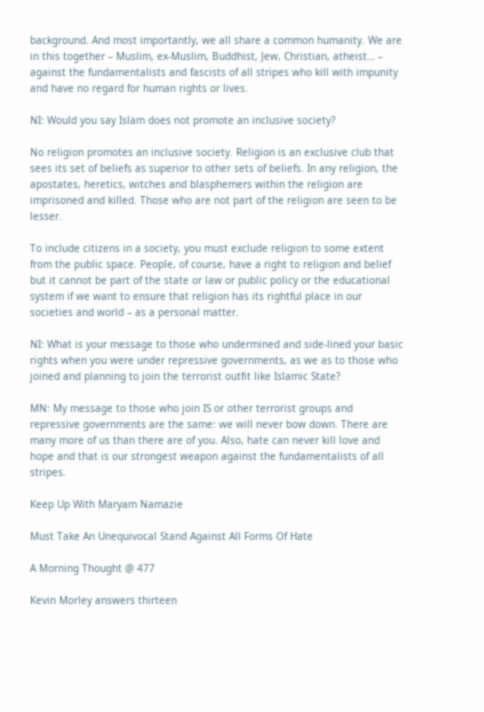background. And most importantly, we all share a common humanity. We are in this together – Muslim, ex-Muslim, Buddhist, Jew, Christian, atheist… – against the fundamentalists and fascists of all stripes who kill with impunity and have no regard for human rights or lives.

NI: Would you say Islam does not promote an inclusive society?

No religion promotes an inclusive society. Religion is an exclusive club that sees its set of beliefs as superior to other sets of beliefs. In any religion, the apostates, heretics, witches and blasphemers within the religion are imprisoned and killed. Those who are not part of the religion are seen to be lesser.

To include citizens in a society, you must exclude religion to some extent from the public space. People, of course, have a right to religion and belief but it cannot be part of the state or law or public policy or the educational system if we want to ensure that religion has its rightful place in our societies and world – as a personal matter.

NI: What is your message to those who undermined and side-lined your basic rights when you were under repressive governments, as we as to those who joined and planning to join the terrorist outfit like Islamic State?

MN: My message to those who join IS or other terrorist groups and repressive governments are the same: we will never bow down. There are many more of us than there are of you. Also, hate can never kill love and hope and that is our strongest weapon against the fundamentalists of all stripes.

Keep Up With Maryam Namazie

Must Take An Unequivocal Stand Against All Forms Of Hate

A Morning Thought @ 477

Kevin Morley answers thirteen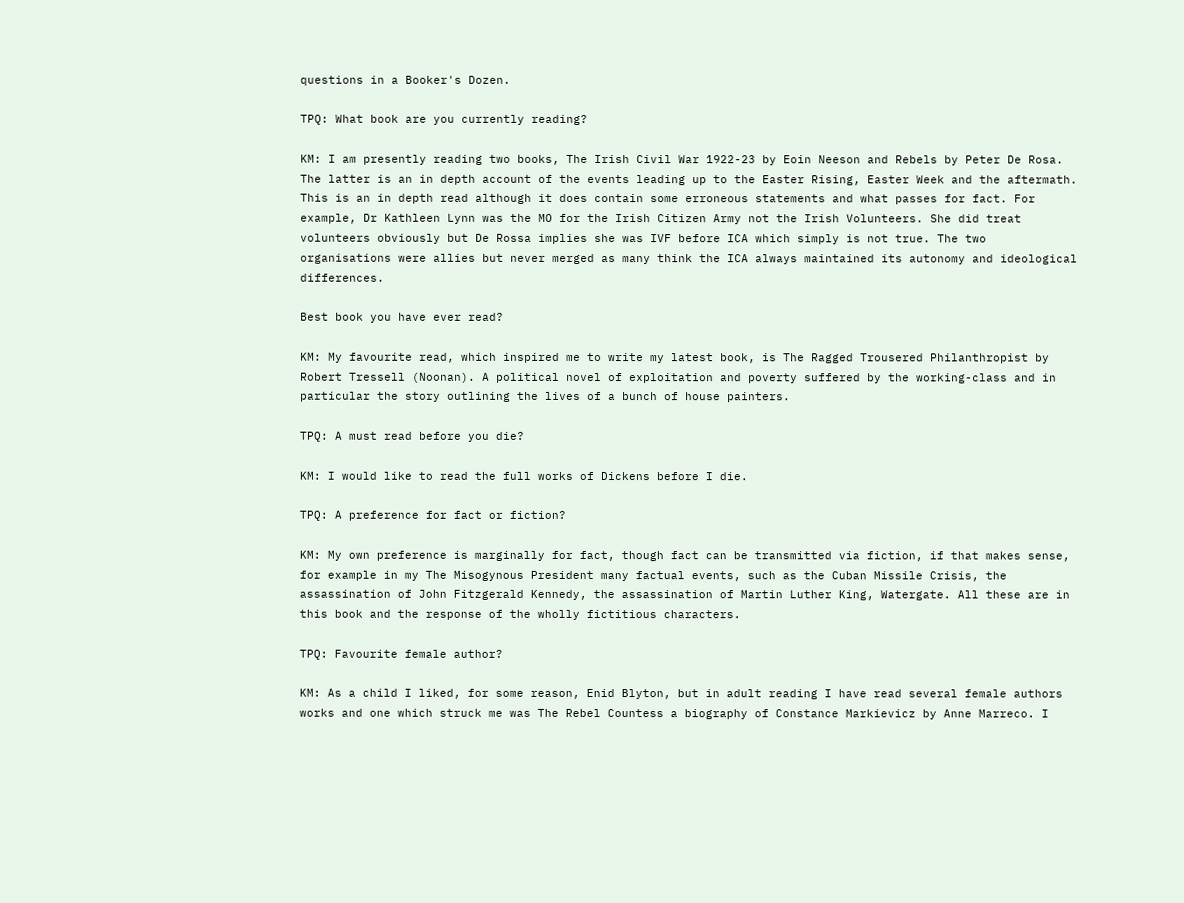questions in a Booker's Dozen.

TPQ: What book are you currently reading?

KM: I am presently reading two books, The Irish Civil War 1922-23 by Eoin Neeson and Rebels by Peter De Rosa. The latter is an in depth account of the events leading up to the Easter Rising, Easter Week and the aftermath. This is an in depth read although it does contain some erroneous statements and what passes for fact. For example, Dr Kathleen Lynn was the MO for the Irish Citizen Army not the Irish Volunteers. She did treat volunteers obviously but De Rossa implies she was IVF before ICA which simply is not true. The two organisations were allies but never merged as many think the ICA always maintained its autonomy and ideological differences.

Best book you have ever read?

KM: My favourite read, which inspired me to write my latest book, is The Ragged Trousered Philanthropist by Robert Tressell (Noonan). A political novel of exploitation and poverty suffered by the working-class and in particular the story outlining the lives of a bunch of house painters.

TPQ: A must read before you die?

KM: I would like to read the full works of Dickens before I die.

TPQ: A preference for fact or fiction?

KM: My own preference is marginally for fact, though fact can be transmitted via fiction, if that makes sense, for example in my The Misogynous President many factual events, such as the Cuban Missile Crisis, the assassination of John Fitzgerald Kennedy, the assassination of Martin Luther King, Watergate. All these are in this book and the response of the wholly fictitious characters.

TPQ: Favourite female author?

KM: As a child I liked, for some reason, Enid Blyton, but in adult reading I have read several female authors works and one which struck me was The Rebel Countess a biography of Constance Markievicz by Anne Marreco. I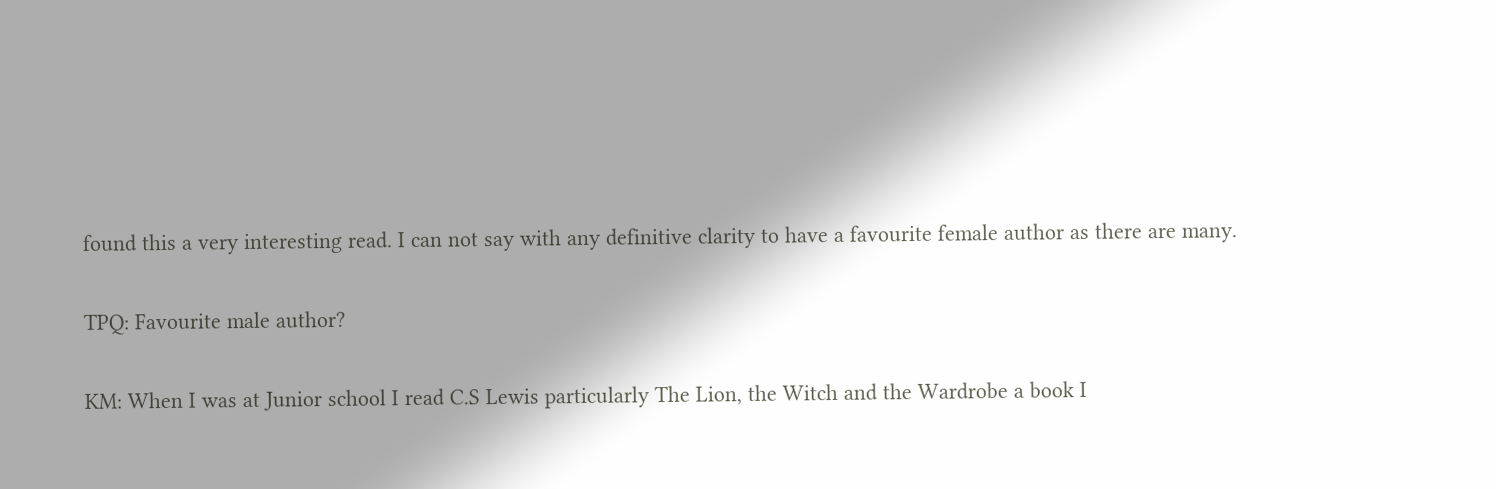found this a very interesting read. I can not say with any definitive clarity to have a favourite female author as there are many.

TPQ: Favourite male author?

KM: When I was at Junior school I read C.S Lewis particularly The Lion, the Witch and the Wardrobe a book I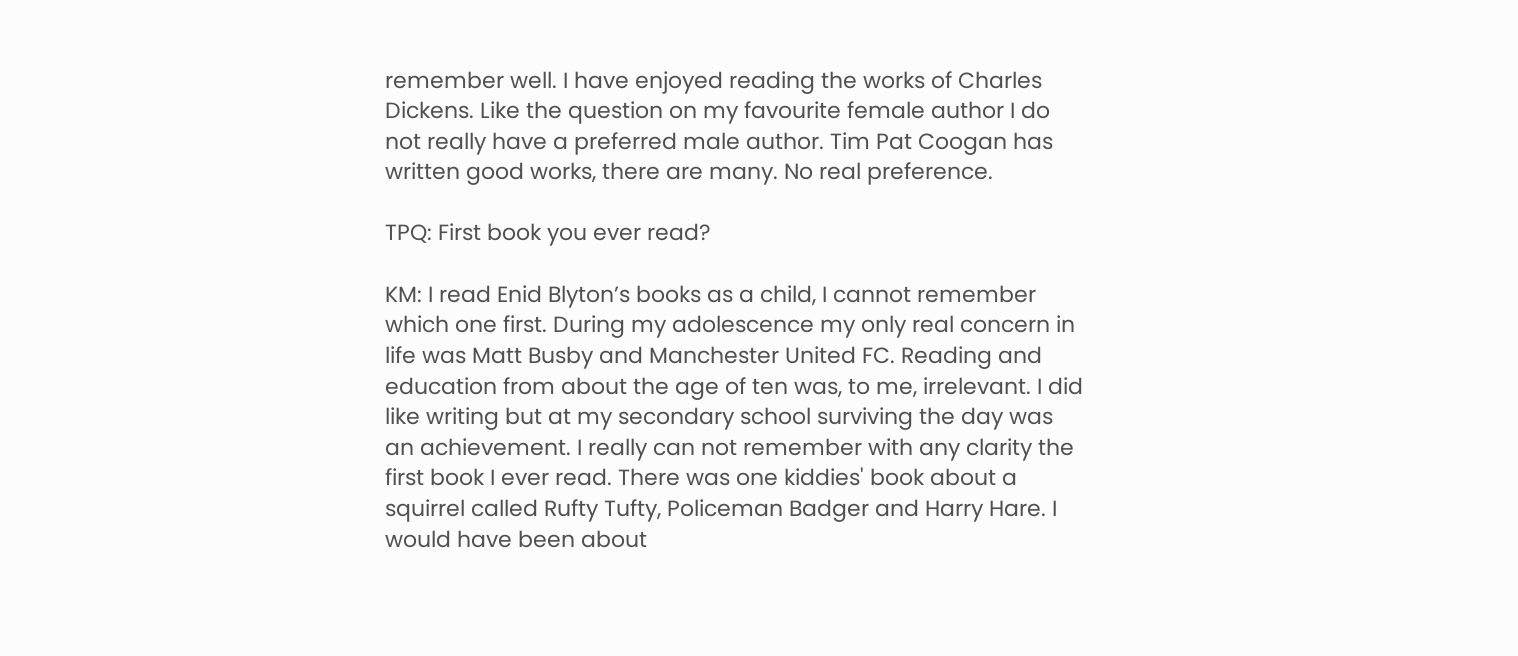remember well. I have enjoyed reading the works of Charles Dickens. Like the question on my favourite female author I do not really have a preferred male author. Tim Pat Coogan has written good works, there are many. No real preference.

TPQ: First book you ever read?

KM: I read Enid Blyton’s books as a child, I cannot remember which one first. During my adolescence my only real concern in life was Matt Busby and Manchester United FC. Reading and education from about the age of ten was, to me, irrelevant. I did like writing but at my secondary school surviving the day was an achievement. I really can not remember with any clarity the first book I ever read. There was one kiddies' book about a squirrel called Rufty Tufty, Policeman Badger and Harry Hare. I would have been about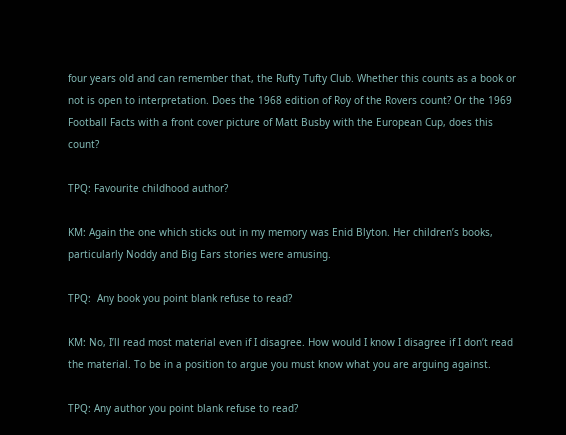four years old and can remember that, the Rufty Tufty Club. Whether this counts as a book or not is open to interpretation. Does the 1968 edition of Roy of the Rovers count? Or the 1969 Football Facts with a front cover picture of Matt Busby with the European Cup, does this count?

TPQ: Favourite childhood author?

KM: Again the one which sticks out in my memory was Enid Blyton. Her children’s books, particularly Noddy and Big Ears stories were amusing.

TPQ:  Any book you point blank refuse to read?

KM: No, I’ll read most material even if I disagree. How would I know I disagree if I don’t read the material. To be in a position to argue you must know what you are arguing against.

TPQ: Any author you point blank refuse to read?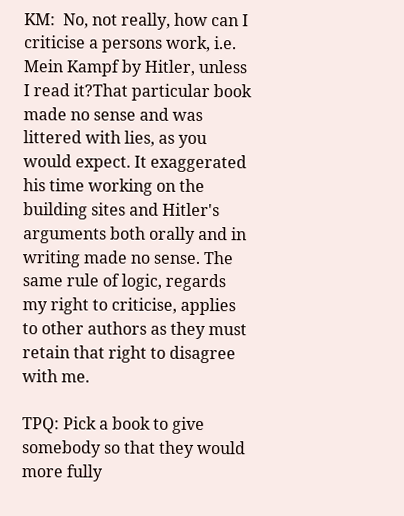KM:  No, not really, how can I criticise a persons work, i.e. Mein Kampf by Hitler, unless I read it?That particular book made no sense and was littered with lies, as you would expect. It exaggerated his time working on the building sites and Hitler's arguments both orally and in writing made no sense. The same rule of logic, regards my right to criticise, applies to other authors as they must retain that right to disagree with me.

TPQ: Pick a book to give somebody so that they would more fully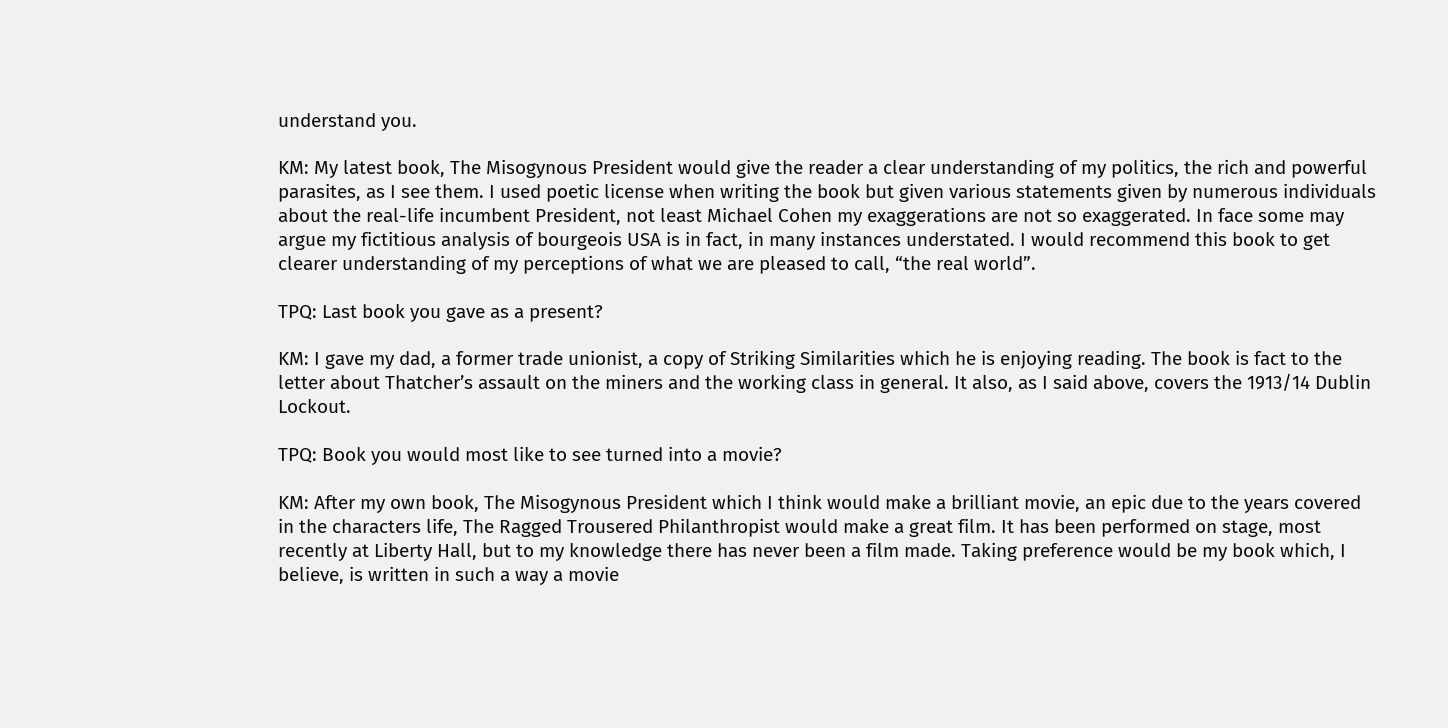understand you.

KM: My latest book, The Misogynous President would give the reader a clear understanding of my politics, the rich and powerful parasites, as I see them. I used poetic license when writing the book but given various statements given by numerous individuals about the real-life incumbent President, not least Michael Cohen my exaggerations are not so exaggerated. In face some may argue my fictitious analysis of bourgeois USA is in fact, in many instances understated. I would recommend this book to get clearer understanding of my perceptions of what we are pleased to call, “the real world”.

TPQ: Last book you gave as a present?

KM: I gave my dad, a former trade unionist, a copy of Striking Similarities which he is enjoying reading. The book is fact to the letter about Thatcher’s assault on the miners and the working class in general. It also, as I said above, covers the 1913/14 Dublin Lockout.

TPQ: Book you would most like to see turned into a movie?

KM: After my own book, The Misogynous President which I think would make a brilliant movie, an epic due to the years covered in the characters life, The Ragged Trousered Philanthropist would make a great film. It has been performed on stage, most recently at Liberty Hall, but to my knowledge there has never been a film made. Taking preference would be my book which, I believe, is written in such a way a movie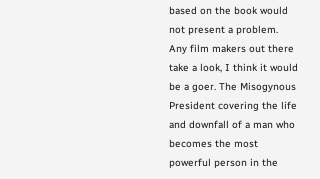based on the book would not present a problem. Any film makers out there take a look, I think it would be a goer. The Misogynous President covering the life and downfall of a man who becomes the most powerful person in the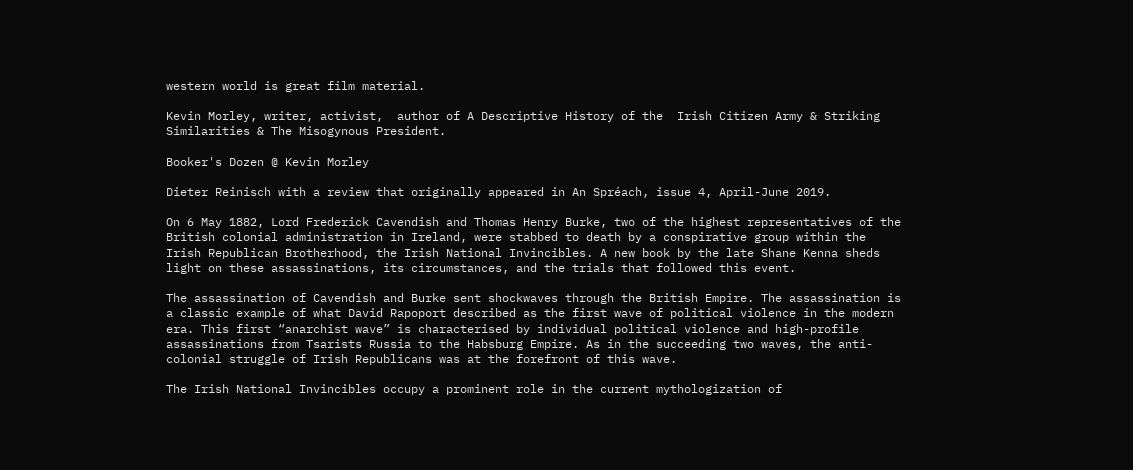western world is great film material.

Kevin Morley, writer, activist,  author of A Descriptive History of the  Irish Citizen Army & Striking Similarities & The Misogynous President.

Booker's Dozen @ Kevin Morley

Dieter Reinisch with a review that originally appeared in An Spréach, issue 4, April-June 2019.

On 6 May 1882, Lord Frederick Cavendish and Thomas Henry Burke, two of the highest representatives of the British colonial administration in Ireland, were stabbed to death by a conspirative group within the Irish Republican Brotherhood, the Irish National Invincibles. A new book by the late Shane Kenna sheds light on these assassinations, its circumstances, and the trials that followed this event.

The assassination of Cavendish and Burke sent shockwaves through the British Empire. The assassination is a classic example of what David Rapoport described as the first wave of political violence in the modern era. This first “anarchist wave” is characterised by individual political violence and high-profile assassinations from Tsarists Russia to the Habsburg Empire. As in the succeeding two waves, the anti-colonial struggle of Irish Republicans was at the forefront of this wave.

The Irish National Invincibles occupy a prominent role in the current mythologization of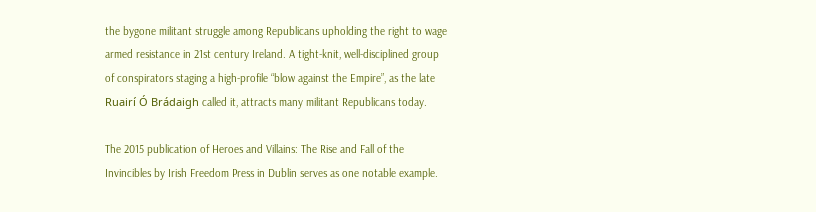the bygone militant struggle among Republicans upholding the right to wage armed resistance in 21st century Ireland. A tight-knit, well-disciplined group of conspirators staging a high-profile “blow against the Empire”, as the late Ruairí Ó Brádaigh called it, attracts many militant Republicans today.

The 2015 publication of Heroes and Villains: The Rise and Fall of the Invincibles by Irish Freedom Press in Dublin serves as one notable example.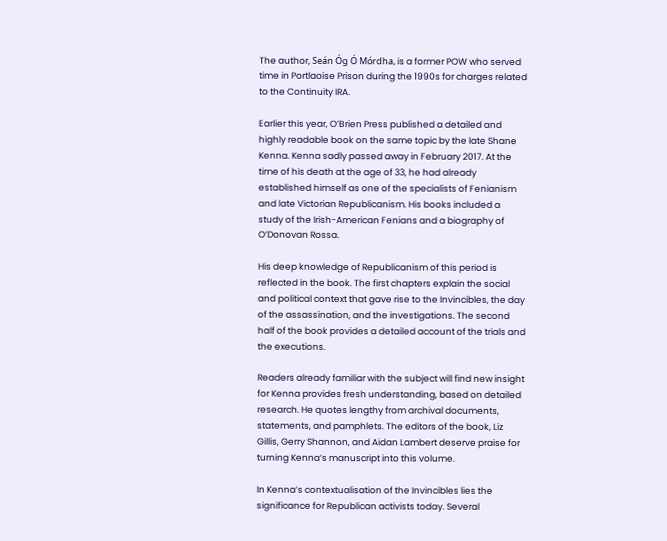The author, Seán Óg Ó Mórdha, is a former POW who served time in Portlaoise Prison during the 1990s for charges related to the Continuity IRA.

Earlier this year, O’Brien Press published a detailed and highly readable book on the same topic by the late Shane Kenna. Kenna sadly passed away in February 2017. At the time of his death at the age of 33, he had already established himself as one of the specialists of Fenianism and late Victorian Republicanism. His books included a study of the Irish-American Fenians and a biography of O’Donovan Rossa.

His deep knowledge of Republicanism of this period is reflected in the book. The first chapters explain the social and political context that gave rise to the Invincibles, the day of the assassination, and the investigations. The second half of the book provides a detailed account of the trials and the executions.

Readers already familiar with the subject will find new insight for Kenna provides fresh understanding, based on detailed research. He quotes lengthy from archival documents, statements, and pamphlets. The editors of the book, Liz Gillis, Gerry Shannon, and Aidan Lambert deserve praise for turning Kenna’s manuscript into this volume.

In Kenna’s contextualisation of the Invincibles lies the significance for Republican activists today. Several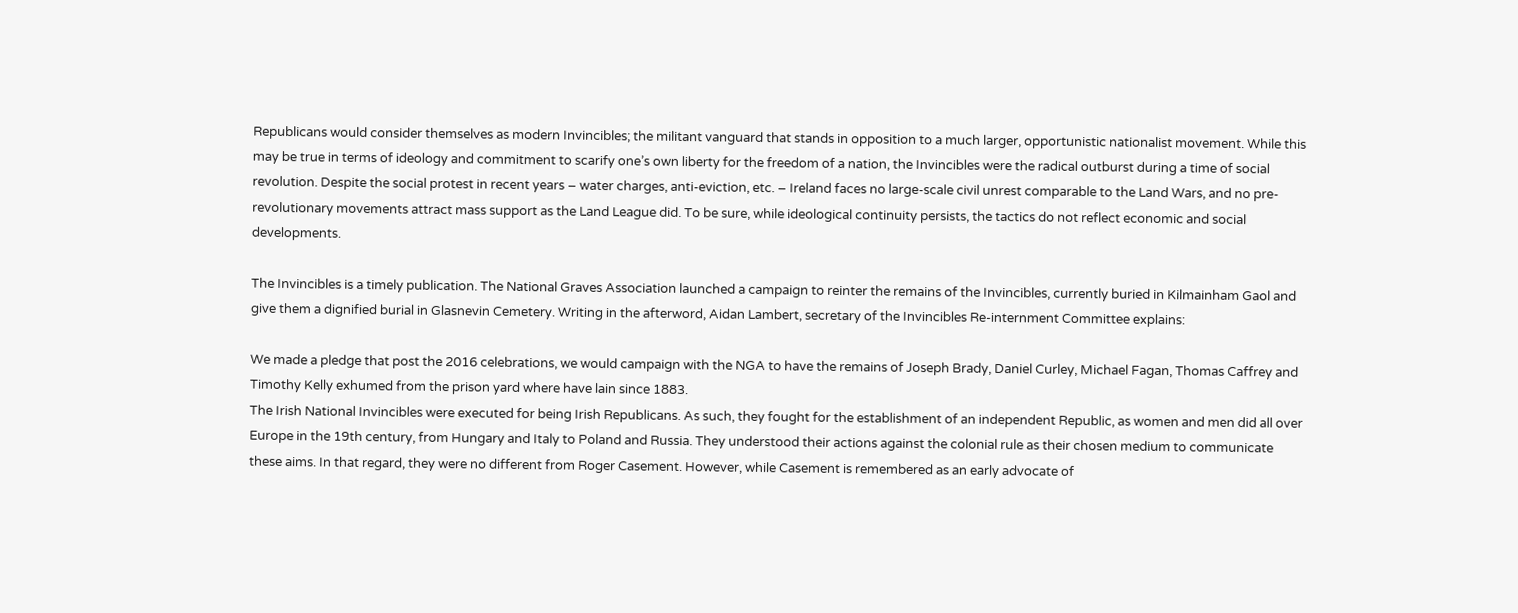Republicans would consider themselves as modern Invincibles; the militant vanguard that stands in opposition to a much larger, opportunistic nationalist movement. While this may be true in terms of ideology and commitment to scarify one’s own liberty for the freedom of a nation, the Invincibles were the radical outburst during a time of social revolution. Despite the social protest in recent years – water charges, anti-eviction, etc. – Ireland faces no large-scale civil unrest comparable to the Land Wars, and no pre-revolutionary movements attract mass support as the Land League did. To be sure, while ideological continuity persists, the tactics do not reflect economic and social developments.

The Invincibles is a timely publication. The National Graves Association launched a campaign to reinter the remains of the Invincibles, currently buried in Kilmainham Gaol and give them a dignified burial in Glasnevin Cemetery. Writing in the afterword, Aidan Lambert, secretary of the Invincibles Re-internment Committee explains:

We made a pledge that post the 2016 celebrations, we would campaign with the NGA to have the remains of Joseph Brady, Daniel Curley, Michael Fagan, Thomas Caffrey and Timothy Kelly exhumed from the prison yard where have lain since 1883.
The Irish National Invincibles were executed for being Irish Republicans. As such, they fought for the establishment of an independent Republic, as women and men did all over Europe in the 19th century, from Hungary and Italy to Poland and Russia. They understood their actions against the colonial rule as their chosen medium to communicate these aims. In that regard, they were no different from Roger Casement. However, while Casement is remembered as an early advocate of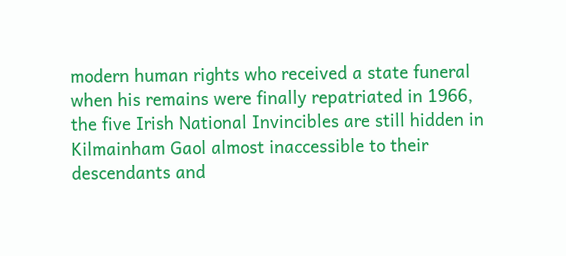modern human rights who received a state funeral when his remains were finally repatriated in 1966, the five Irish National Invincibles are still hidden in Kilmainham Gaol almost inaccessible to their descendants and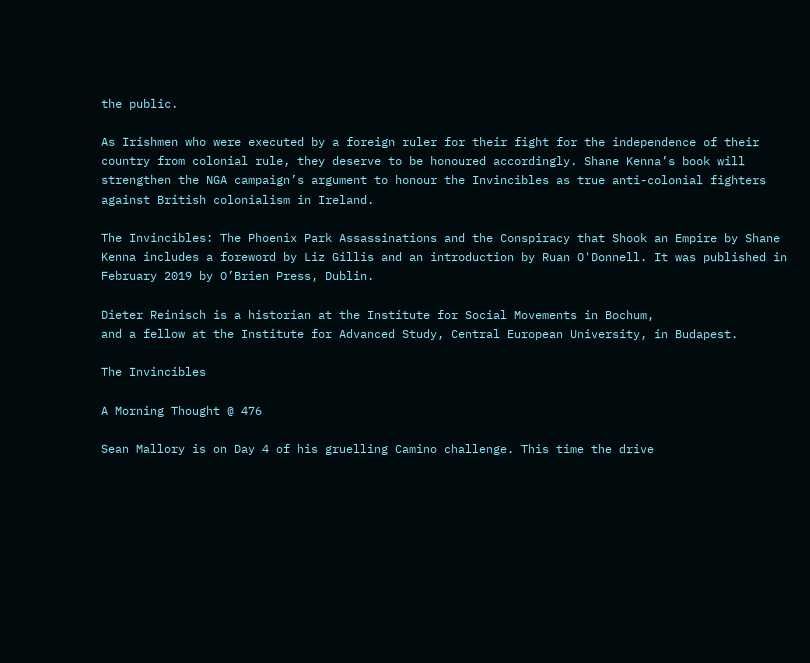the public.

As Irishmen who were executed by a foreign ruler for their fight for the independence of their country from colonial rule, they deserve to be honoured accordingly. Shane Kenna’s book will strengthen the NGA campaign’s argument to honour the Invincibles as true anti-colonial fighters against British colonialism in Ireland.

The Invincibles: The Phoenix Park Assassinations and the Conspiracy that Shook an Empire by Shane Kenna includes a foreword by Liz Gillis and an introduction by Ruan O'Donnell. It was published in February 2019 by O’Brien Press, Dublin.

Dieter Reinisch is a historian at the Institute for Social Movements in Bochum,
and a fellow at the Institute for Advanced Study, Central European University, in Budapest.

The Invincibles

A Morning Thought @ 476

Sean Mallory is on Day 4 of his gruelling Camino challenge. This time the drive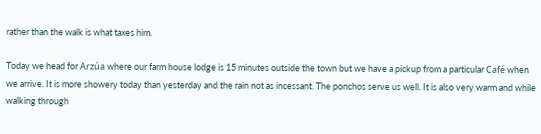rather than the walk is what taxes him.

Today we head for Arzúa where our farm house lodge is 15 minutes outside the town but we have a pickup from a particular Café when we arrive. It is more showery today than yesterday and the rain not as incessant. The ponchos serve us well. It is also very warm and while walking through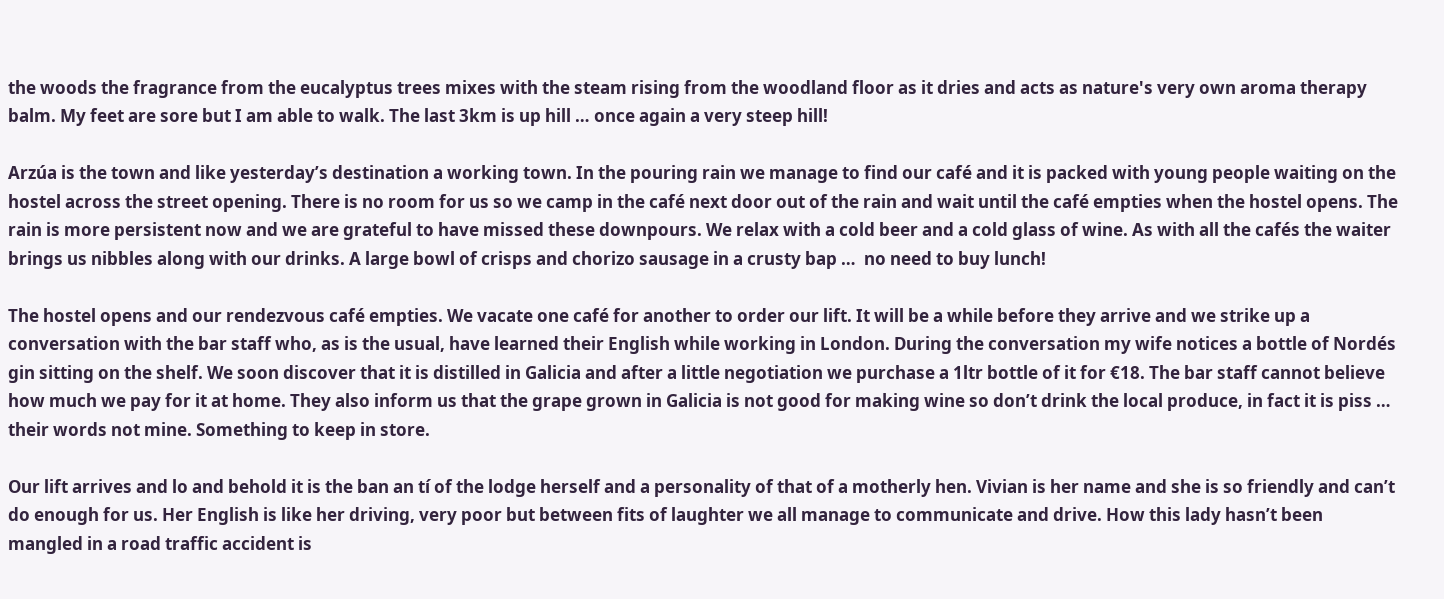the woods the fragrance from the eucalyptus trees mixes with the steam rising from the woodland floor as it dries and acts as nature's very own aroma therapy balm. My feet are sore but I am able to walk. The last 3km is up hill … once again a very steep hill!

Arzúa is the town and like yesterday’s destination a working town. In the pouring rain we manage to find our café and it is packed with young people waiting on the hostel across the street opening. There is no room for us so we camp in the café next door out of the rain and wait until the café empties when the hostel opens. The rain is more persistent now and we are grateful to have missed these downpours. We relax with a cold beer and a cold glass of wine. As with all the cafés the waiter brings us nibbles along with our drinks. A large bowl of crisps and chorizo sausage in a crusty bap …  no need to buy lunch!

The hostel opens and our rendezvous café empties. We vacate one café for another to order our lift. It will be a while before they arrive and we strike up a conversation with the bar staff who, as is the usual, have learned their English while working in London. During the conversation my wife notices a bottle of Nordés gin sitting on the shelf. We soon discover that it is distilled in Galicia and after a little negotiation we purchase a 1ltr bottle of it for €18. The bar staff cannot believe how much we pay for it at home. They also inform us that the grape grown in Galicia is not good for making wine so don’t drink the local produce, in fact it is piss … their words not mine. Something to keep in store.

Our lift arrives and lo and behold it is the ban an tí of the lodge herself and a personality of that of a motherly hen. Vivian is her name and she is so friendly and can’t do enough for us. Her English is like her driving, very poor but between fits of laughter we all manage to communicate and drive. How this lady hasn’t been mangled in a road traffic accident is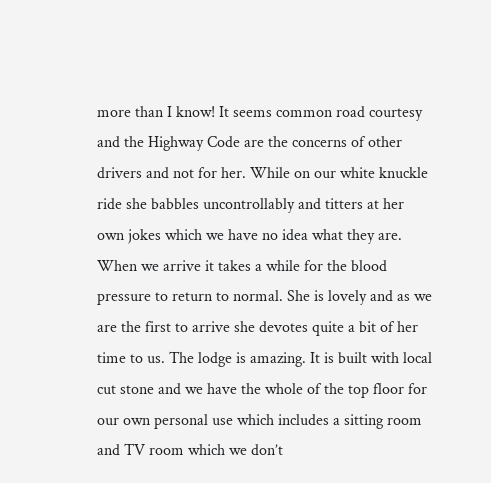more than I know! It seems common road courtesy and the Highway Code are the concerns of other drivers and not for her. While on our white knuckle ride she babbles uncontrollably and titters at her own jokes which we have no idea what they are. When we arrive it takes a while for the blood pressure to return to normal. She is lovely and as we are the first to arrive she devotes quite a bit of her time to us. The lodge is amazing. It is built with local cut stone and we have the whole of the top floor for our own personal use which includes a sitting room and TV room which we don’t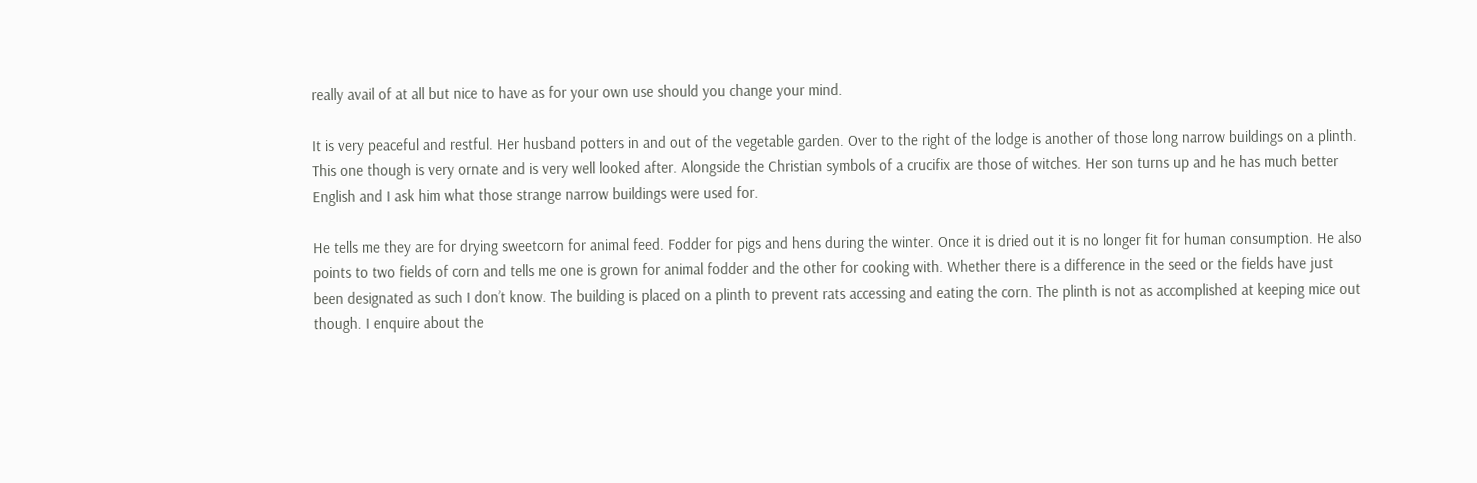really avail of at all but nice to have as for your own use should you change your mind.

It is very peaceful and restful. Her husband potters in and out of the vegetable garden. Over to the right of the lodge is another of those long narrow buildings on a plinth. This one though is very ornate and is very well looked after. Alongside the Christian symbols of a crucifix are those of witches. Her son turns up and he has much better English and I ask him what those strange narrow buildings were used for.

He tells me they are for drying sweetcorn for animal feed. Fodder for pigs and hens during the winter. Once it is dried out it is no longer fit for human consumption. He also points to two fields of corn and tells me one is grown for animal fodder and the other for cooking with. Whether there is a difference in the seed or the fields have just been designated as such I don’t know. The building is placed on a plinth to prevent rats accessing and eating the corn. The plinth is not as accomplished at keeping mice out though. I enquire about the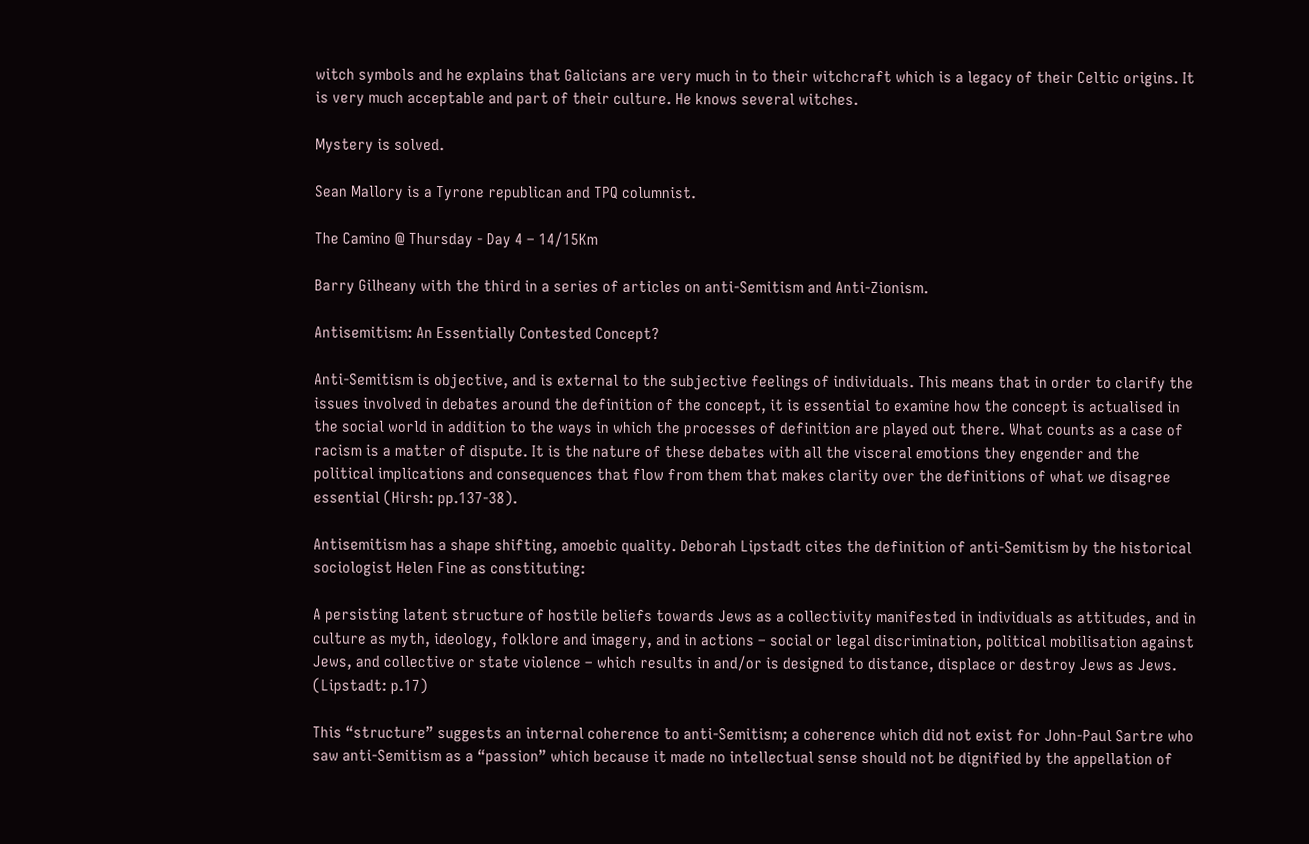witch symbols and he explains that Galicians are very much in to their witchcraft which is a legacy of their Celtic origins. It is very much acceptable and part of their culture. He knows several witches.

Mystery is solved.

Sean Mallory is a Tyrone republican and TPQ columnist.

The Camino @ Thursday - Day 4 – 14/15Km

Barry Gilheany with the third in a series of articles on anti-Semitism and Anti-Zionism.

Antisemitism: An Essentially Contested Concept?

Anti-Semitism is objective, and is external to the subjective feelings of individuals. This means that in order to clarify the issues involved in debates around the definition of the concept, it is essential to examine how the concept is actualised in the social world in addition to the ways in which the processes of definition are played out there. What counts as a case of racism is a matter of dispute. It is the nature of these debates with all the visceral emotions they engender and the political implications and consequences that flow from them that makes clarity over the definitions of what we disagree essential (Hirsh: pp.137-38).

Antisemitism has a shape shifting, amoebic quality. Deborah Lipstadt cites the definition of anti-Semitism by the historical sociologist Helen Fine as constituting:

A persisting latent structure of hostile beliefs towards Jews as a collectivity manifested in individuals as attitudes, and in culture as myth, ideology, folklore and imagery, and in actions – social or legal discrimination, political mobilisation against Jews, and collective or state violence – which results in and/or is designed to distance, displace or destroy Jews as Jews. (Lipstadt: p.17)

This “structure” suggests an internal coherence to anti-Semitism; a coherence which did not exist for John-Paul Sartre who saw anti-Semitism as a “passion” which because it made no intellectual sense should not be dignified by the appellation of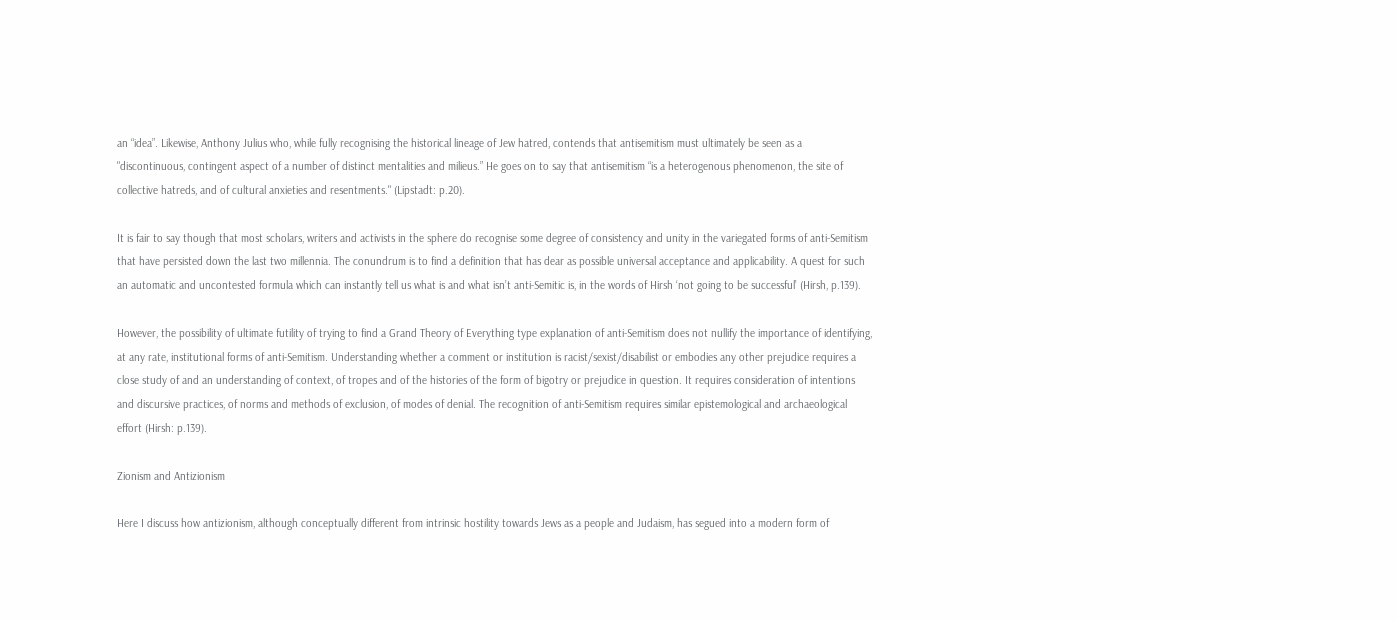an “idea”. Likewise, Anthony Julius who, while fully recognising the historical lineage of Jew hatred, contends that antisemitism must ultimately be seen as a "discontinuous, contingent aspect of a number of distinct mentalities and milieus.” He goes on to say that antisemitism “is a heterogenous phenomenon, the site of collective hatreds, and of cultural anxieties and resentments." (Lipstadt: p.20).

It is fair to say though that most scholars, writers and activists in the sphere do recognise some degree of consistency and unity in the variegated forms of anti-Semitism that have persisted down the last two millennia. The conundrum is to find a definition that has dear as possible universal acceptance and applicability. A quest for such an automatic and uncontested formula which can instantly tell us what is and what isn’t anti-Semitic is, in the words of Hirsh ‘not going to be successful’ (Hirsh, p.139).

However, the possibility of ultimate futility of trying to find a Grand Theory of Everything type explanation of anti-Semitism does not nullify the importance of identifying, at any rate, institutional forms of anti-Semitism. Understanding whether a comment or institution is racist/sexist/disabilist or embodies any other prejudice requires a close study of and an understanding of context, of tropes and of the histories of the form of bigotry or prejudice in question. It requires consideration of intentions and discursive practices, of norms and methods of exclusion, of modes of denial. The recognition of anti-Semitism requires similar epistemological and archaeological effort (Hirsh: p.139).

Zionism and Antizionism

Here I discuss how antizionism, although conceptually different from intrinsic hostility towards Jews as a people and Judaism, has segued into a modern form of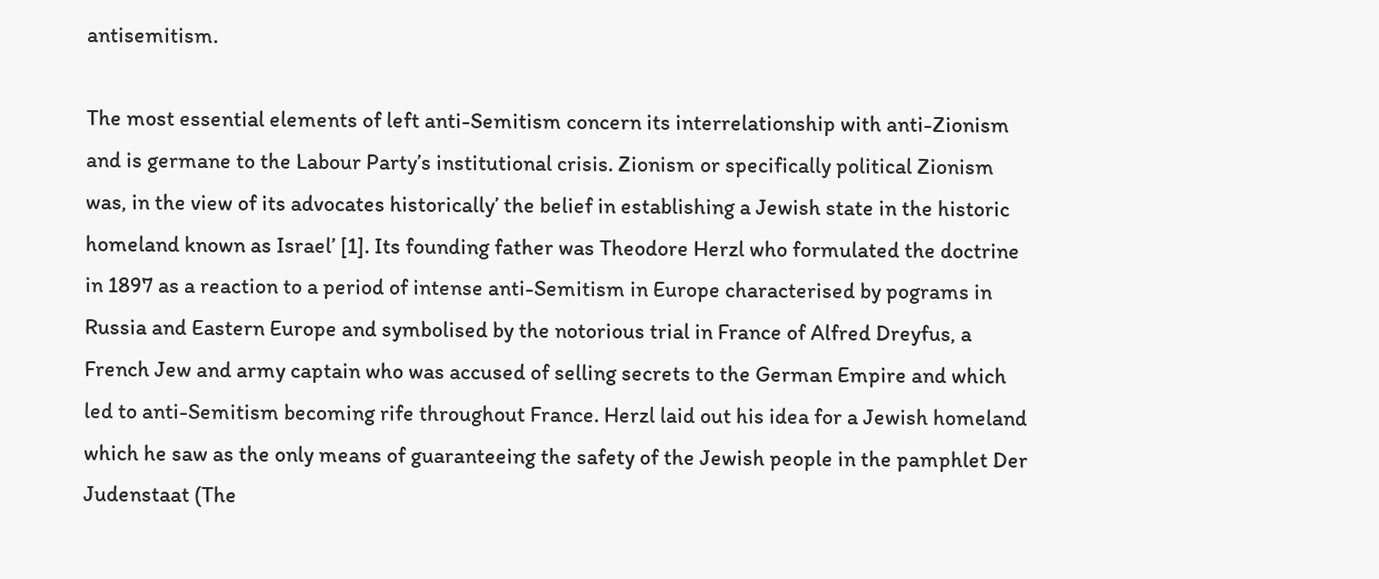antisemitism.

The most essential elements of left anti-Semitism concern its interrelationship with anti-Zionism and is germane to the Labour Party’s institutional crisis. Zionism or specifically political Zionism was, in the view of its advocates historically’ the belief in establishing a Jewish state in the historic homeland known as Israel’ [1]. Its founding father was Theodore Herzl who formulated the doctrine in 1897 as a reaction to a period of intense anti-Semitism in Europe characterised by pograms in Russia and Eastern Europe and symbolised by the notorious trial in France of Alfred Dreyfus, a French Jew and army captain who was accused of selling secrets to the German Empire and which led to anti-Semitism becoming rife throughout France. Herzl laid out his idea for a Jewish homeland which he saw as the only means of guaranteeing the safety of the Jewish people in the pamphlet Der Judenstaat (The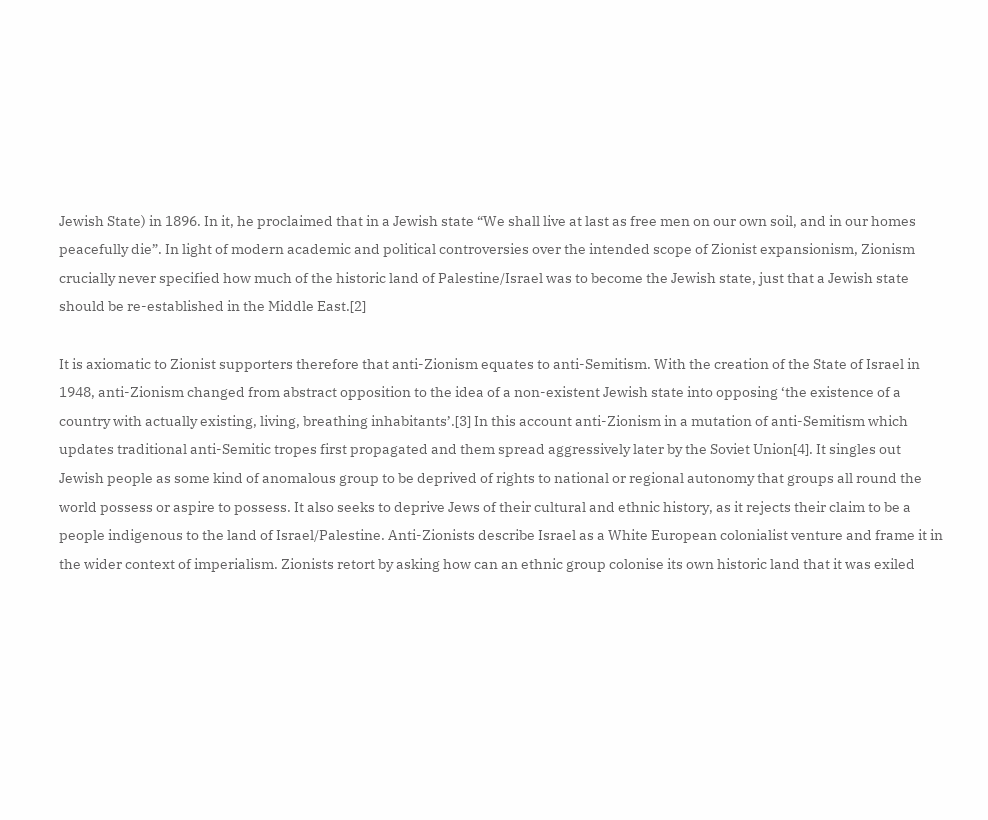Jewish State) in 1896. In it, he proclaimed that in a Jewish state “We shall live at last as free men on our own soil, and in our homes peacefully die”. In light of modern academic and political controversies over the intended scope of Zionist expansionism, Zionism crucially never specified how much of the historic land of Palestine/Israel was to become the Jewish state, just that a Jewish state should be re-established in the Middle East.[2]

It is axiomatic to Zionist supporters therefore that anti-Zionism equates to anti-Semitism. With the creation of the State of Israel in 1948, anti-Zionism changed from abstract opposition to the idea of a non-existent Jewish state into opposing ‘the existence of a country with actually existing, living, breathing inhabitants’.[3] In this account anti-Zionism in a mutation of anti-Semitism which updates traditional anti-Semitic tropes first propagated and them spread aggressively later by the Soviet Union[4]. It singles out Jewish people as some kind of anomalous group to be deprived of rights to national or regional autonomy that groups all round the world possess or aspire to possess. It also seeks to deprive Jews of their cultural and ethnic history, as it rejects their claim to be a people indigenous to the land of Israel/Palestine. Anti-Zionists describe Israel as a White European colonialist venture and frame it in the wider context of imperialism. Zionists retort by asking how can an ethnic group colonise its own historic land that it was exiled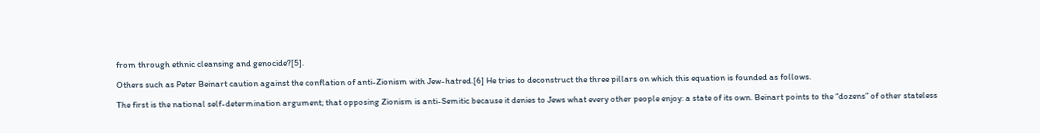from through ethnic cleansing and genocide?[5].

Others such as Peter Beinart caution against the conflation of anti-Zionism with Jew-hatred.[6] He tries to deconstruct the three pillars on which this equation is founded as follows.

The first is the national self-determination argument; that opposing Zionism is anti-Semitic because it denies to Jews what every other people enjoy: a state of its own. Beinart points to the “dozens” of other stateless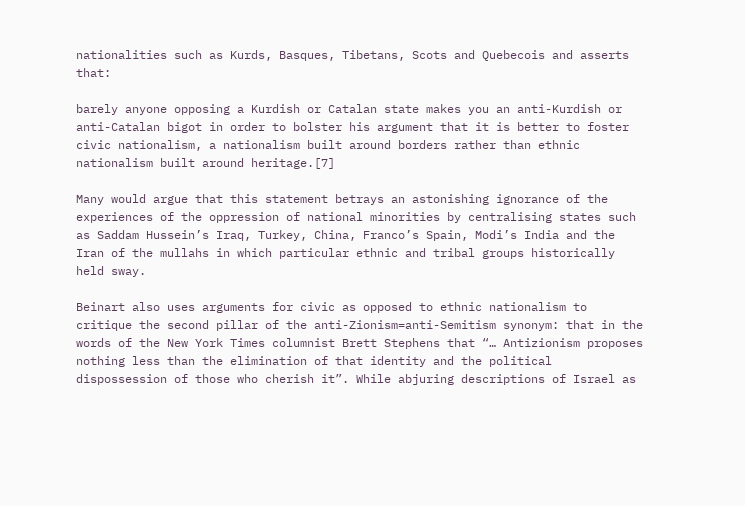nationalities such as Kurds, Basques, Tibetans, Scots and Quebecois and asserts that:

barely anyone opposing a Kurdish or Catalan state makes you an anti-Kurdish or anti-Catalan bigot in order to bolster his argument that it is better to foster civic nationalism, a nationalism built around borders rather than ethnic nationalism built around heritage.[7]

Many would argue that this statement betrays an astonishing ignorance of the experiences of the oppression of national minorities by centralising states such as Saddam Hussein’s Iraq, Turkey, China, Franco’s Spain, Modi’s India and the Iran of the mullahs in which particular ethnic and tribal groups historically held sway.

Beinart also uses arguments for civic as opposed to ethnic nationalism to critique the second pillar of the anti-Zionism=anti-Semitism synonym: that in the words of the New York Times columnist Brett Stephens that “… Antizionism proposes nothing less than the elimination of that identity and the political dispossession of those who cherish it”. While abjuring descriptions of Israel as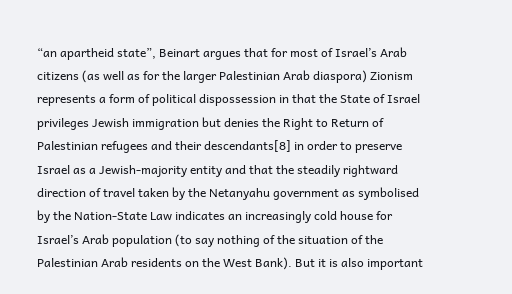“an apartheid state”, Beinart argues that for most of Israel’s Arab citizens (as well as for the larger Palestinian Arab diaspora) Zionism represents a form of political dispossession in that the State of Israel privileges Jewish immigration but denies the Right to Return of Palestinian refugees and their descendants[8] in order to preserve Israel as a Jewish-majority entity and that the steadily rightward direction of travel taken by the Netanyahu government as symbolised by the Nation-State Law indicates an increasingly cold house for Israel’s Arab population (to say nothing of the situation of the Palestinian Arab residents on the West Bank). But it is also important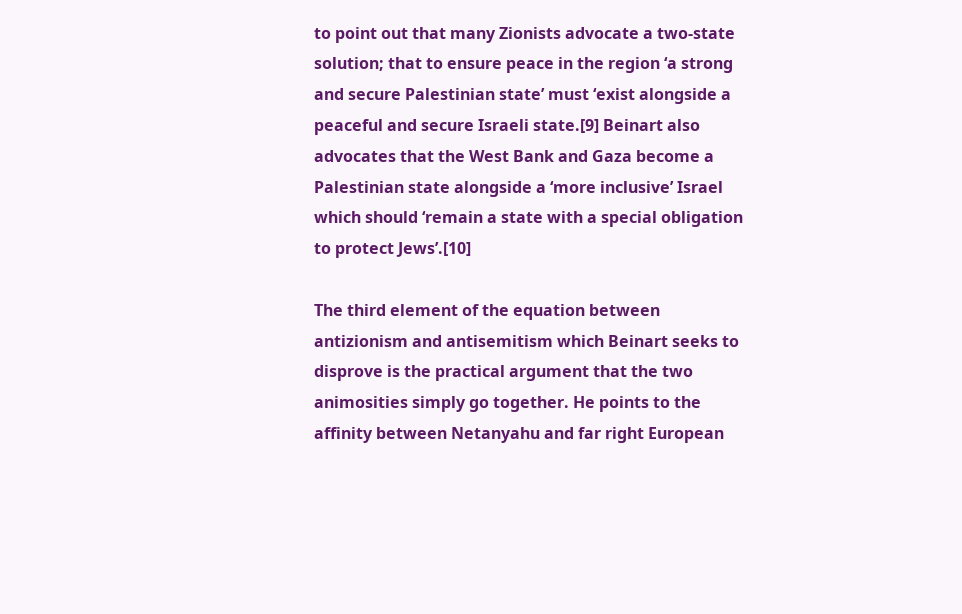to point out that many Zionists advocate a two-state solution; that to ensure peace in the region ‘a strong and secure Palestinian state’ must ‘exist alongside a peaceful and secure Israeli state.[9] Beinart also advocates that the West Bank and Gaza become a Palestinian state alongside a ‘more inclusive’ Israel which should ‘remain a state with a special obligation to protect Jews’.[10]

The third element of the equation between antizionism and antisemitism which Beinart seeks to disprove is the practical argument that the two animosities simply go together. He points to the affinity between Netanyahu and far right European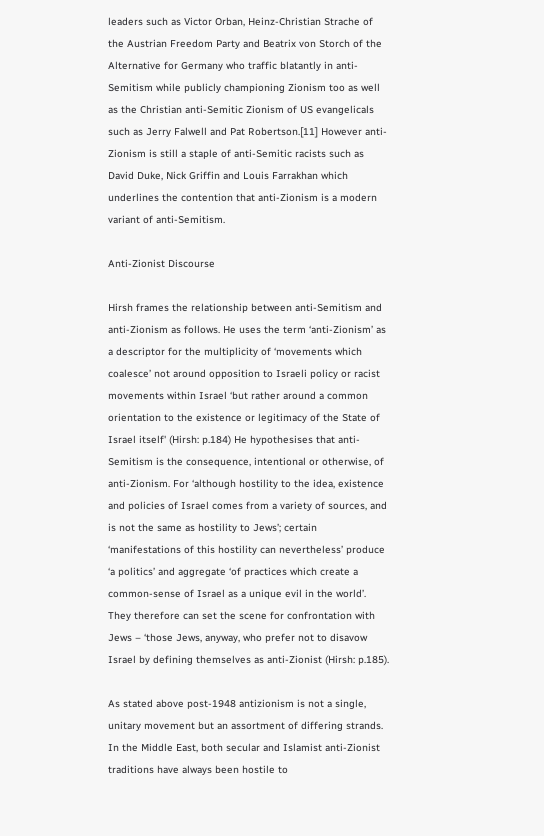leaders such as Victor Orban, Heinz-Christian Strache of the Austrian Freedom Party and Beatrix von Storch of the Alternative for Germany who traffic blatantly in anti-Semitism while publicly championing Zionism too as well as the Christian anti-Semitic Zionism of US evangelicals such as Jerry Falwell and Pat Robertson.[11] However anti-Zionism is still a staple of anti-Semitic racists such as David Duke, Nick Griffin and Louis Farrakhan which underlines the contention that anti-Zionism is a modern variant of anti-Semitism.

Anti-Zionist Discourse

Hirsh frames the relationship between anti-Semitism and anti-Zionism as follows. He uses the term ‘anti-Zionism’ as a descriptor for the multiplicity of ‘movements which coalesce’ not around opposition to Israeli policy or racist movements within Israel ‘but rather around a common orientation to the existence or legitimacy of the State of Israel itself' (Hirsh: p.184) He hypothesises that anti-Semitism is the consequence, intentional or otherwise, of anti-Zionism. For ‘although hostility to the idea, existence and policies of Israel comes from a variety of sources, and is not the same as hostility to Jews’; certain ‘manifestations of this hostility can nevertheless’ produce ‘a politics’ and aggregate ‘of practices which create a common-sense of Israel as a unique evil in the world’. They therefore can set the scene for confrontation with Jews – ‘those Jews, anyway, who prefer not to disavow Israel by defining themselves as anti-Zionist (Hirsh: p.185).

As stated above post-1948 antizionism is not a single, unitary movement but an assortment of differing strands. In the Middle East, both secular and Islamist anti-Zionist traditions have always been hostile to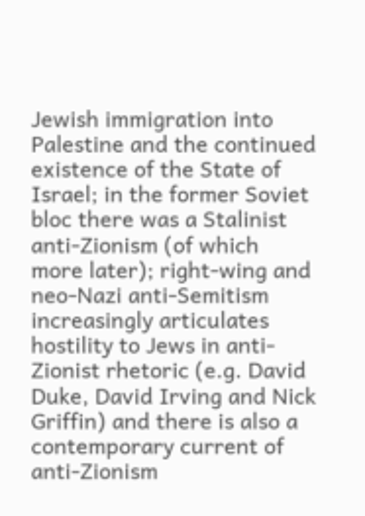Jewish immigration into Palestine and the continued existence of the State of Israel; in the former Soviet bloc there was a Stalinist anti-Zionism (of which more later); right-wing and neo-Nazi anti-Semitism increasingly articulates hostility to Jews in anti-Zionist rhetoric (e.g. David Duke, David Irving and Nick Griffin) and there is also a contemporary current of anti-Zionism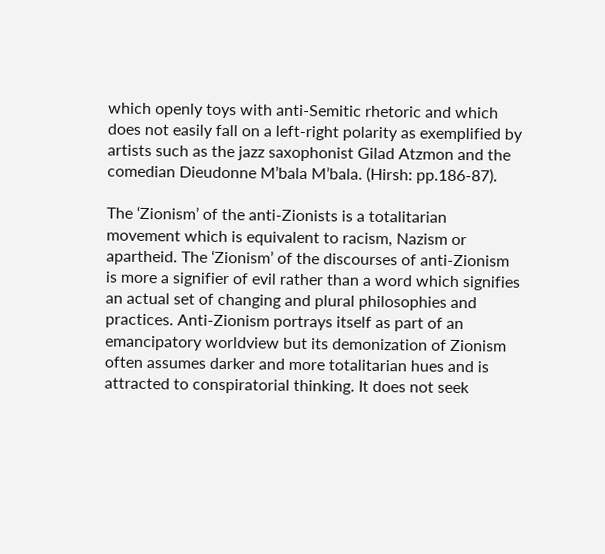which openly toys with anti-Semitic rhetoric and which does not easily fall on a left-right polarity as exemplified by artists such as the jazz saxophonist Gilad Atzmon and the comedian Dieudonne M’bala M’bala. (Hirsh: pp.186-87).

The ‘Zionism’ of the anti-Zionists is a totalitarian movement which is equivalent to racism, Nazism or apartheid. The ‘Zionism’ of the discourses of anti-Zionism is more a signifier of evil rather than a word which signifies an actual set of changing and plural philosophies and practices. Anti-Zionism portrays itself as part of an emancipatory worldview but its demonization of Zionism often assumes darker and more totalitarian hues and is attracted to conspiratorial thinking. It does not seek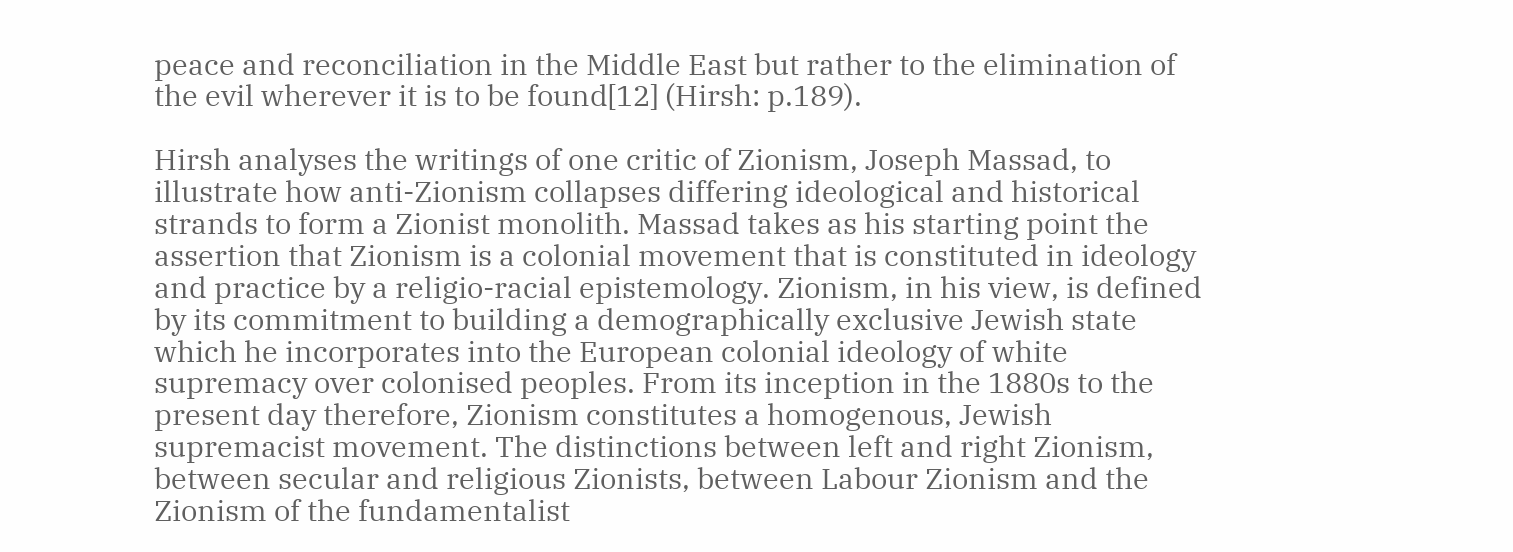peace and reconciliation in the Middle East but rather to the elimination of the evil wherever it is to be found[12] (Hirsh: p.189).

Hirsh analyses the writings of one critic of Zionism, Joseph Massad, to illustrate how anti-Zionism collapses differing ideological and historical strands to form a Zionist monolith. Massad takes as his starting point the assertion that Zionism is a colonial movement that is constituted in ideology and practice by a religio-racial epistemology. Zionism, in his view, is defined by its commitment to building a demographically exclusive Jewish state which he incorporates into the European colonial ideology of white supremacy over colonised peoples. From its inception in the 1880s to the present day therefore, Zionism constitutes a homogenous, Jewish supremacist movement. The distinctions between left and right Zionism, between secular and religious Zionists, between Labour Zionism and the Zionism of the fundamentalist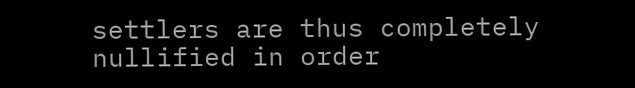settlers are thus completely nullified in order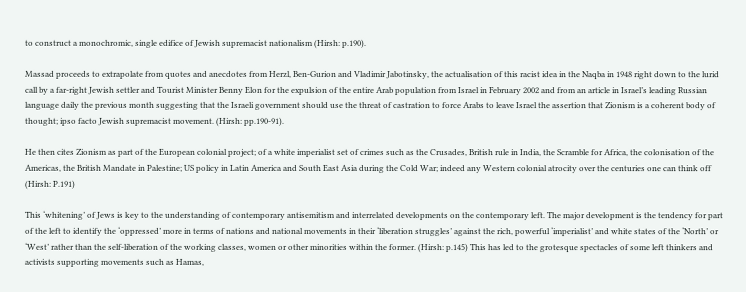to construct a monochromic, single edifice of Jewish supremacist nationalism (Hirsh: p.190).

Massad proceeds to extrapolate from quotes and anecdotes from Herzl, Ben-Gurion and Vladimir Jabotinsky, the actualisation of this racist idea in the Naqba in 1948 right down to the lurid call by a far-right Jewish settler and Tourist Minister Benny Elon for the expulsion of the entire Arab population from Israel in February 2002 and from an article in Israel’s leading Russian language daily the previous month suggesting that the Israeli government should use the threat of castration to force Arabs to leave Israel the assertion that Zionism is a coherent body of thought; ipso facto Jewish supremacist movement. (Hirsh: pp.190-91).

He then cites Zionism as part of the European colonial project; of a white imperialist set of crimes such as the Crusades, British rule in India, the Scramble for Africa, the colonisation of the Americas, the British Mandate in Palestine; US policy in Latin America and South East Asia during the Cold War; indeed any Western colonial atrocity over the centuries one can think off (Hirsh: P.191)

This ‘whitening’ of Jews is key to the understanding of contemporary antisemitism and interrelated developments on the contemporary left. The major development is the tendency for part of the left to identify the ‘oppressed’ more in terms of nations and national movements in their ‘liberation struggles’ against the rich, powerful ‘imperialist’ and white states of the ‘North’ or ‘West’ rather than the self-liberation of the working classes, women or other minorities within the former. (Hirsh: p.145) This has led to the grotesque spectacles of some left thinkers and activists supporting movements such as Hamas,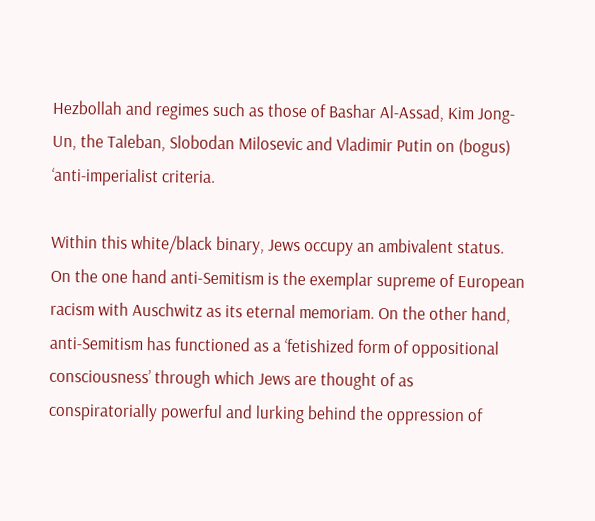Hezbollah and regimes such as those of Bashar Al-Assad, Kim Jong-Un, the Taleban, Slobodan Milosevic and Vladimir Putin on (bogus) ‘anti-imperialist criteria.

Within this white/black binary, Jews occupy an ambivalent status. On the one hand anti-Semitism is the exemplar supreme of European racism with Auschwitz as its eternal memoriam. On the other hand, anti-Semitism has functioned as a ‘fetishized form of oppositional consciousness’ through which Jews are thought of as conspiratorially powerful and lurking behind the oppression of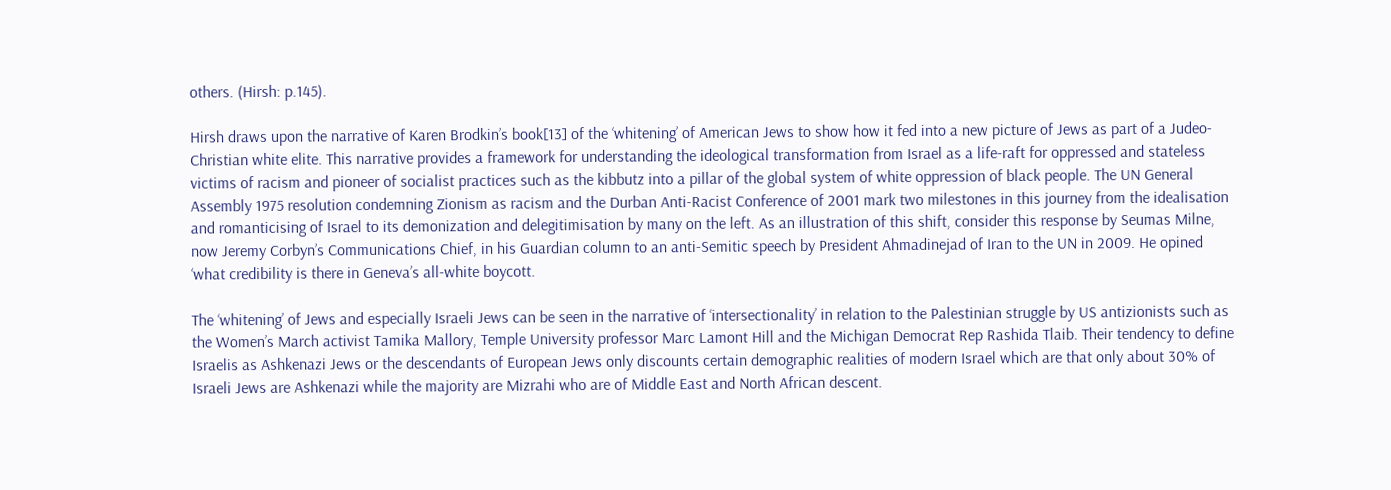others. (Hirsh: p.145).

Hirsh draws upon the narrative of Karen Brodkin’s book[13] of the ‘whitening’ of American Jews to show how it fed into a new picture of Jews as part of a Judeo-Christian white elite. This narrative provides a framework for understanding the ideological transformation from Israel as a life-raft for oppressed and stateless victims of racism and pioneer of socialist practices such as the kibbutz into a pillar of the global system of white oppression of black people. The UN General Assembly 1975 resolution condemning Zionism as racism and the Durban Anti-Racist Conference of 2001 mark two milestones in this journey from the idealisation and romanticising of Israel to its demonization and delegitimisation by many on the left. As an illustration of this shift, consider this response by Seumas Milne, now Jeremy Corbyn’s Communications Chief, in his Guardian column to an anti-Semitic speech by President Ahmadinejad of Iran to the UN in 2009. He opined ‘what credibility is there in Geneva’s all-white boycott.

The ‘whitening’ of Jews and especially Israeli Jews can be seen in the narrative of ‘intersectionality’ in relation to the Palestinian struggle by US antizionists such as the Women’s March activist Tamika Mallory, Temple University professor Marc Lamont Hill and the Michigan Democrat Rep Rashida Tlaib. Their tendency to define Israelis as Ashkenazi Jews or the descendants of European Jews only discounts certain demographic realities of modern Israel which are that only about 30% of Israeli Jews are Ashkenazi while the majority are Mizrahi who are of Middle East and North African descent.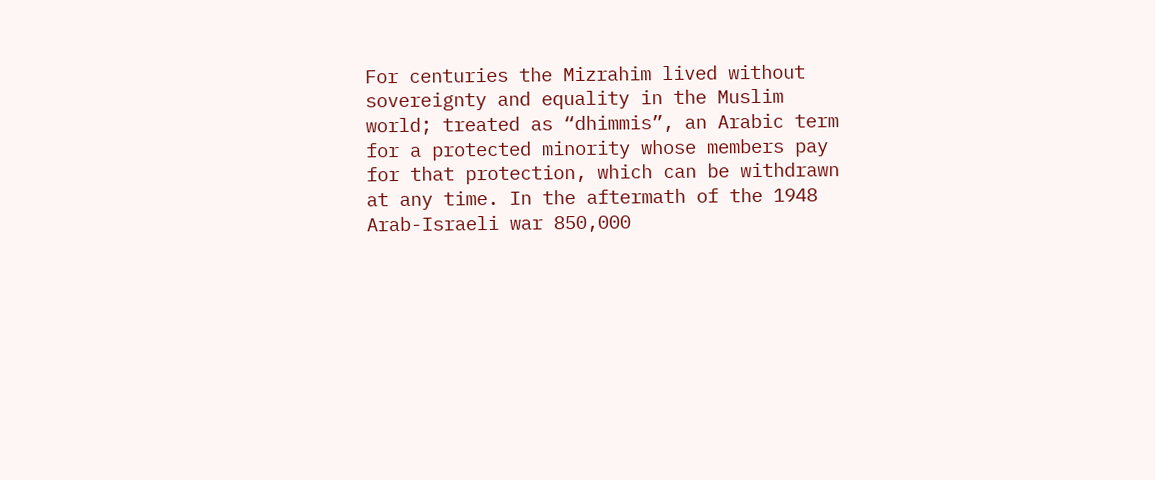For centuries the Mizrahim lived without sovereignty and equality in the Muslim world; treated as “dhimmis”, an Arabic term for a protected minority whose members pay for that protection, which can be withdrawn at any time. In the aftermath of the 1948 Arab-Israeli war 850,000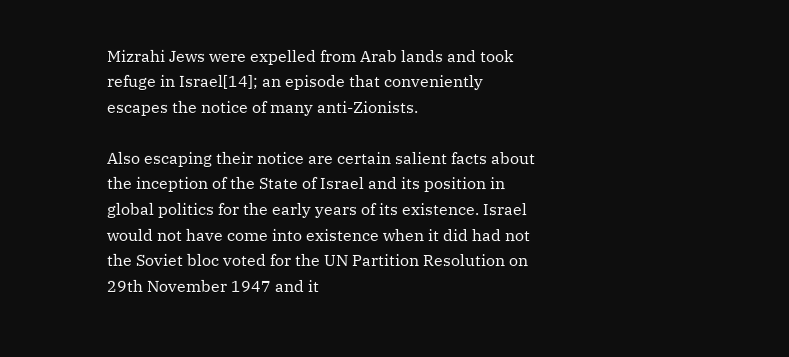Mizrahi Jews were expelled from Arab lands and took refuge in Israel[14]; an episode that conveniently escapes the notice of many anti-Zionists.

Also escaping their notice are certain salient facts about the inception of the State of Israel and its position in global politics for the early years of its existence. Israel would not have come into existence when it did had not the Soviet bloc voted for the UN Partition Resolution on 29th November 1947 and it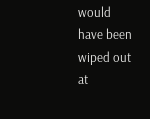would have been wiped out at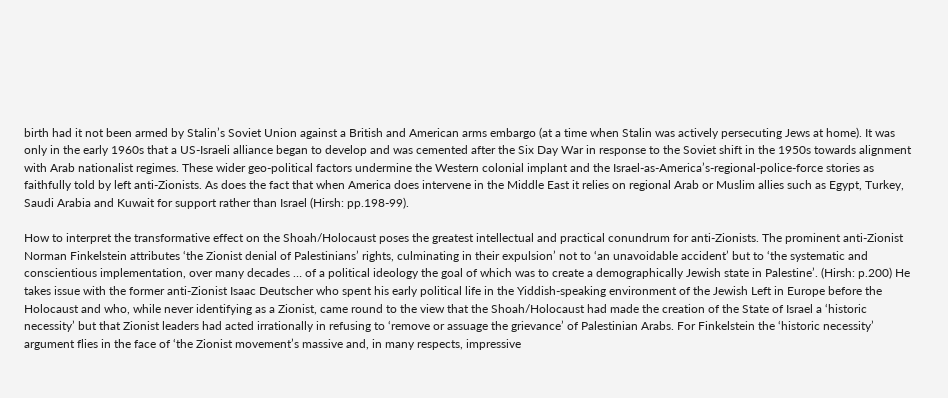birth had it not been armed by Stalin’s Soviet Union against a British and American arms embargo (at a time when Stalin was actively persecuting Jews at home). It was only in the early 1960s that a US-Israeli alliance began to develop and was cemented after the Six Day War in response to the Soviet shift in the 1950s towards alignment with Arab nationalist regimes. These wider geo-political factors undermine the Western colonial implant and the Israel-as-America’s-regional-police-force stories as faithfully told by left anti-Zionists. As does the fact that when America does intervene in the Middle East it relies on regional Arab or Muslim allies such as Egypt, Turkey, Saudi Arabia and Kuwait for support rather than Israel (Hirsh: pp.198-99).

How to interpret the transformative effect on the Shoah/Holocaust poses the greatest intellectual and practical conundrum for anti-Zionists. The prominent anti-Zionist Norman Finkelstein attributes ‘the Zionist denial of Palestinians’ rights, culminating in their expulsion’ not to ‘an unavoidable accident’ but to ‘the systematic and conscientious implementation, over many decades … of a political ideology the goal of which was to create a demographically Jewish state in Palestine’. (Hirsh: p.200) He takes issue with the former anti-Zionist Isaac Deutscher who spent his early political life in the Yiddish-speaking environment of the Jewish Left in Europe before the Holocaust and who, while never identifying as a Zionist, came round to the view that the Shoah/Holocaust had made the creation of the State of Israel a ‘historic necessity’ but that Zionist leaders had acted irrationally in refusing to ‘remove or assuage the grievance’ of Palestinian Arabs. For Finkelstein the ‘historic necessity’ argument flies in the face of ‘the Zionist movement’s massive and, in many respects, impressive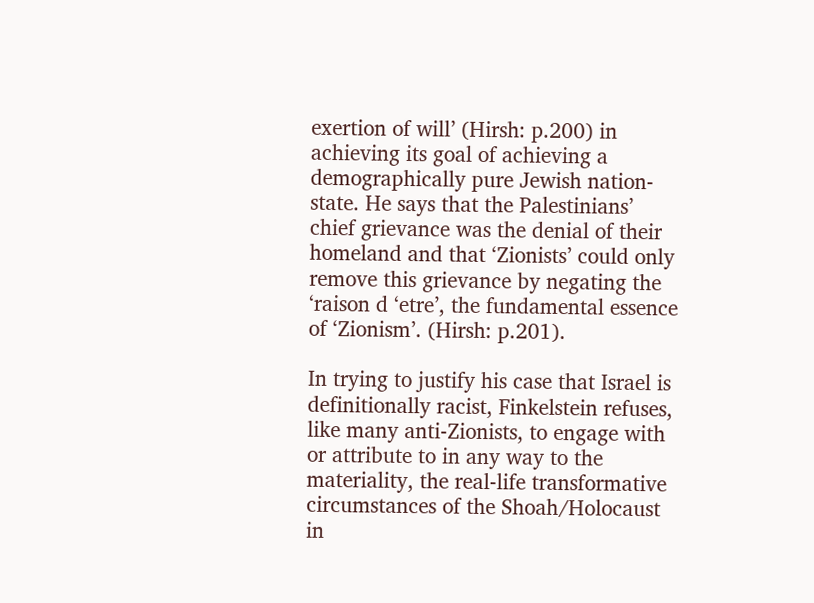exertion of will’ (Hirsh: p.200) in achieving its goal of achieving a demographically pure Jewish nation-state. He says that the Palestinians’ chief grievance was the denial of their homeland and that ‘Zionists’ could only remove this grievance by negating the ‘raison d ‘etre’, the fundamental essence of ‘Zionism’. (Hirsh: p.201).

In trying to justify his case that Israel is definitionally racist, Finkelstein refuses, like many anti-Zionists, to engage with or attribute to in any way to the materiality, the real-life transformative circumstances of the Shoah/Holocaust in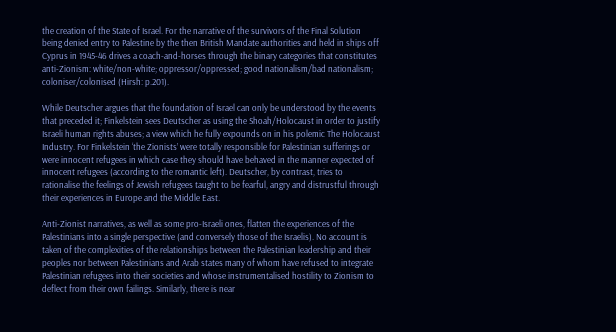the creation of the State of Israel. For the narrative of the survivors of the Final Solution being denied entry to Palestine by the then British Mandate authorities and held in ships off Cyprus in 1945-46 drives a coach-and-horses through the binary categories that constitutes anti-Zionism: white/non-white; oppressor/oppressed; good nationalism/bad nationalism; coloniser/colonised (Hirsh: p.201).

While Deutscher argues that the foundation of Israel can only be understood by the events that preceded it; Finkelstein sees Deutscher as using the Shoah/Holocaust in order to justify Israeli human rights abuses; a view which he fully expounds on in his polemic The Holocaust Industry. For Finkelstein ‘the Zionists’ were totally responsible for Palestinian sufferings or were innocent refugees in which case they should have behaved in the manner expected of innocent refugees (according to the romantic left). Deutscher, by contrast, tries to rationalise the feelings of Jewish refugees taught to be fearful, angry and distrustful through their experiences in Europe and the Middle East.

Anti-Zionist narratives, as well as some pro-Israeli ones, flatten the experiences of the Palestinians into a single perspective (and conversely those of the Israelis). No account is taken of the complexities of the relationships between the Palestinian leadership and their peoples nor between Palestinians and Arab states many of whom have refused to integrate Palestinian refugees into their societies and whose instrumentalised hostility to Zionism to deflect from their own failings. Similarly, there is near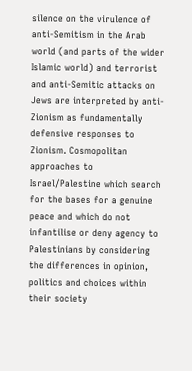silence on the virulence of anti-Semitism in the Arab world (and parts of the wider Islamic world) and terrorist and anti-Semitic attacks on Jews are interpreted by anti-Zionism as fundamentally defensive responses to Zionism. Cosmopolitan approaches to Israel/Palestine which search for the bases for a genuine peace and which do not infantilise or deny agency to Palestinians by considering the differences in opinion, politics and choices within their society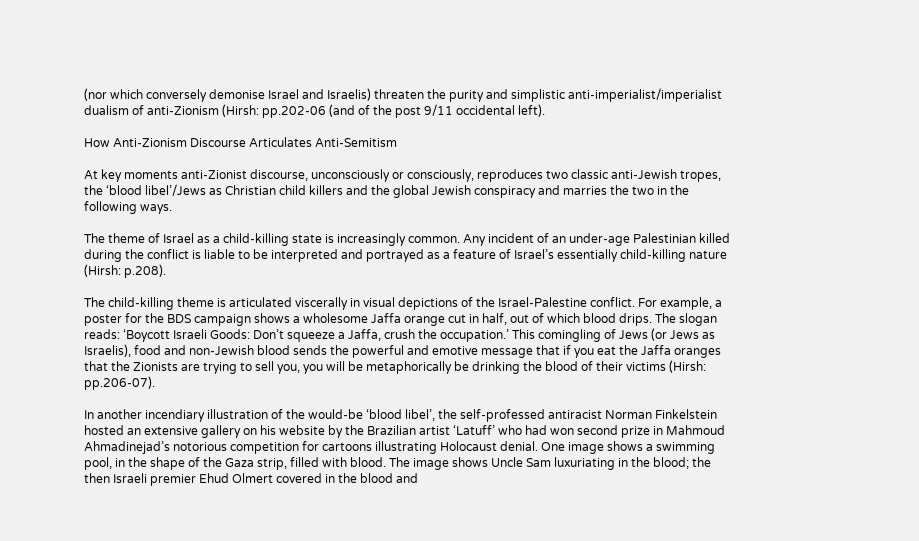(nor which conversely demonise Israel and Israelis) threaten the purity and simplistic anti-imperialist/imperialist dualism of anti-Zionism (Hirsh: pp.202-06 (and of the post 9/11 occidental left).

How Anti-Zionism Discourse Articulates Anti-Semitism

At key moments anti-Zionist discourse, unconsciously or consciously, reproduces two classic anti-Jewish tropes, the ‘blood libel’/Jews as Christian child killers and the global Jewish conspiracy and marries the two in the following ways.

The theme of Israel as a child-killing state is increasingly common. Any incident of an under-age Palestinian killed during the conflict is liable to be interpreted and portrayed as a feature of Israel’s essentially child-killing nature (Hirsh: p.208).

The child-killing theme is articulated viscerally in visual depictions of the Israel-Palestine conflict. For example, a poster for the BDS campaign shows a wholesome Jaffa orange cut in half, out of which blood drips. The slogan reads: ‘Boycott Israeli Goods: Don’t squeeze a Jaffa, crush the occupation.’ This comingling of Jews (or Jews as Israelis), food and non-Jewish blood sends the powerful and emotive message that if you eat the Jaffa oranges that the Zionists are trying to sell you, you will be metaphorically be drinking the blood of their victims (Hirsh: pp.206-07).

In another incendiary illustration of the would-be ‘blood libel’, the self-professed antiracist Norman Finkelstein hosted an extensive gallery on his website by the Brazilian artist ‘Latuff’ who had won second prize in Mahmoud Ahmadinejad’s notorious competition for cartoons illustrating Holocaust denial. One image shows a swimming pool, in the shape of the Gaza strip, filled with blood. The image shows Uncle Sam luxuriating in the blood; the then Israeli premier Ehud Olmert covered in the blood and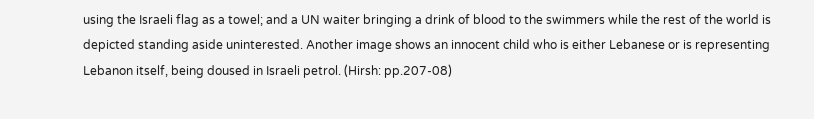using the Israeli flag as a towel; and a UN waiter bringing a drink of blood to the swimmers while the rest of the world is depicted standing aside uninterested. Another image shows an innocent child who is either Lebanese or is representing Lebanon itself, being doused in Israeli petrol. (Hirsh: pp.207-08)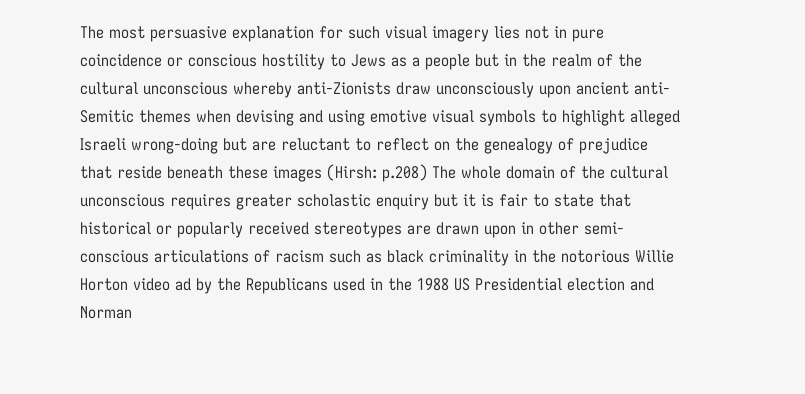The most persuasive explanation for such visual imagery lies not in pure coincidence or conscious hostility to Jews as a people but in the realm of the cultural unconscious whereby anti-Zionists draw unconsciously upon ancient anti-Semitic themes when devising and using emotive visual symbols to highlight alleged Israeli wrong-doing but are reluctant to reflect on the genealogy of prejudice that reside beneath these images (Hirsh: p.208) The whole domain of the cultural unconscious requires greater scholastic enquiry but it is fair to state that historical or popularly received stereotypes are drawn upon in other semi-conscious articulations of racism such as black criminality in the notorious Willie Horton video ad by the Republicans used in the 1988 US Presidential election and Norman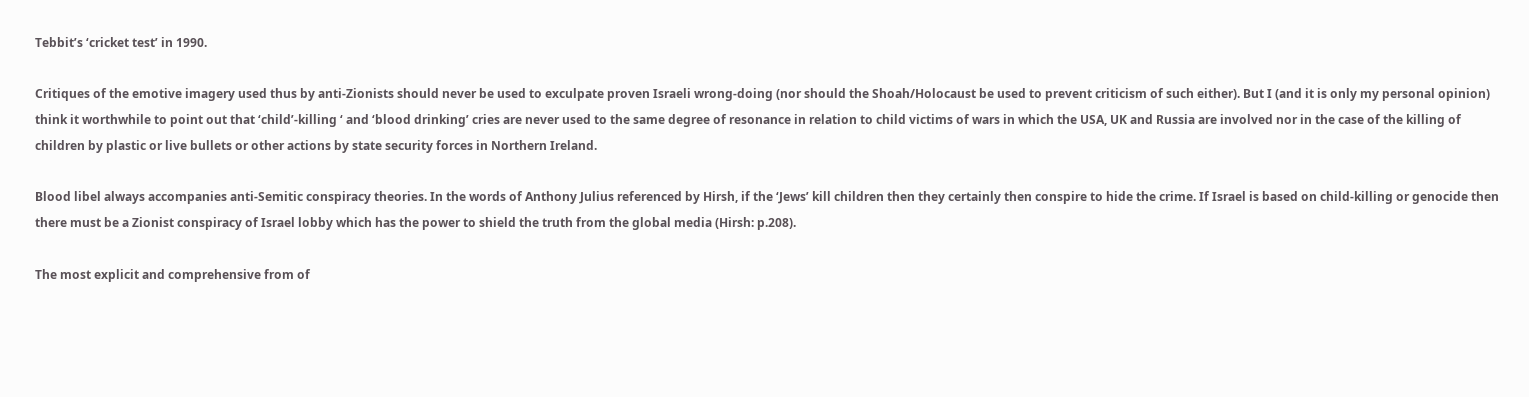Tebbit’s ‘cricket test’ in 1990.

Critiques of the emotive imagery used thus by anti-Zionists should never be used to exculpate proven Israeli wrong-doing (nor should the Shoah/Holocaust be used to prevent criticism of such either). But I (and it is only my personal opinion) think it worthwhile to point out that ‘child’-killing ‘ and ‘blood drinking’ cries are never used to the same degree of resonance in relation to child victims of wars in which the USA, UK and Russia are involved nor in the case of the killing of children by plastic or live bullets or other actions by state security forces in Northern Ireland.

Blood libel always accompanies anti-Semitic conspiracy theories. In the words of Anthony Julius referenced by Hirsh, if the ‘Jews’ kill children then they certainly then conspire to hide the crime. If Israel is based on child-killing or genocide then there must be a Zionist conspiracy of Israel lobby which has the power to shield the truth from the global media (Hirsh: p.208).

The most explicit and comprehensive from of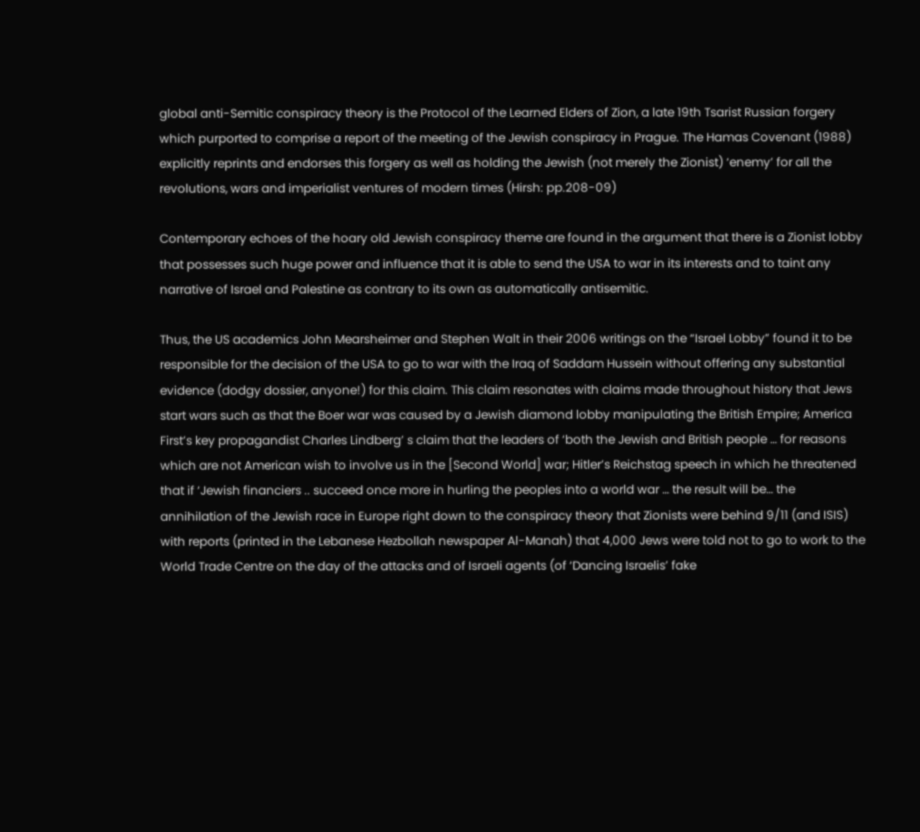global anti-Semitic conspiracy theory is the Protocol of the Learned Elders of Zion, a late 19th Tsarist Russian forgery which purported to comprise a report of the meeting of the Jewish conspiracy in Prague. The Hamas Covenant (1988) explicitly reprints and endorses this forgery as well as holding the Jewish (not merely the Zionist) ‘enemy’ for all the revolutions, wars and imperialist ventures of modern times (Hirsh: pp.208-09)

Contemporary echoes of the hoary old Jewish conspiracy theme are found in the argument that there is a Zionist lobby that possesses such huge power and influence that it is able to send the USA to war in its interests and to taint any narrative of Israel and Palestine as contrary to its own as automatically antisemitic.

Thus, the US academics John Mearsheimer and Stephen Walt in their 2006 writings on the “Israel Lobby” found it to be responsible for the decision of the USA to go to war with the Iraq of Saddam Hussein without offering any substantial evidence (dodgy dossier, anyone!) for this claim. This claim resonates with claims made throughout history that Jews start wars such as that the Boer war was caused by a Jewish diamond lobby manipulating the British Empire; America First’s key propagandist Charles Lindberg’ s claim that the leaders of ‘both the Jewish and British people … for reasons which are not American wish to involve us in the [Second World] war; Hitler’s Reichstag speech in which he threatened that if ‘Jewish financiers .. succeed once more in hurling the peoples into a world war … the result will be… the annihilation of the Jewish race in Europe right down to the conspiracy theory that Zionists were behind 9/11 (and ISIS) with reports (printed in the Lebanese Hezbollah newspaper Al-Manah) that 4,000 Jews were told not to go to work to the World Trade Centre on the day of the attacks and of Israeli agents (of ‘Dancing Israelis’ fake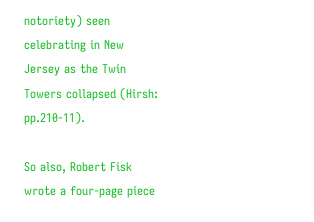notoriety) seen celebrating in New Jersey as the Twin Towers collapsed (Hirsh: pp.210-11).

So also, Robert Fisk wrote a four-page piece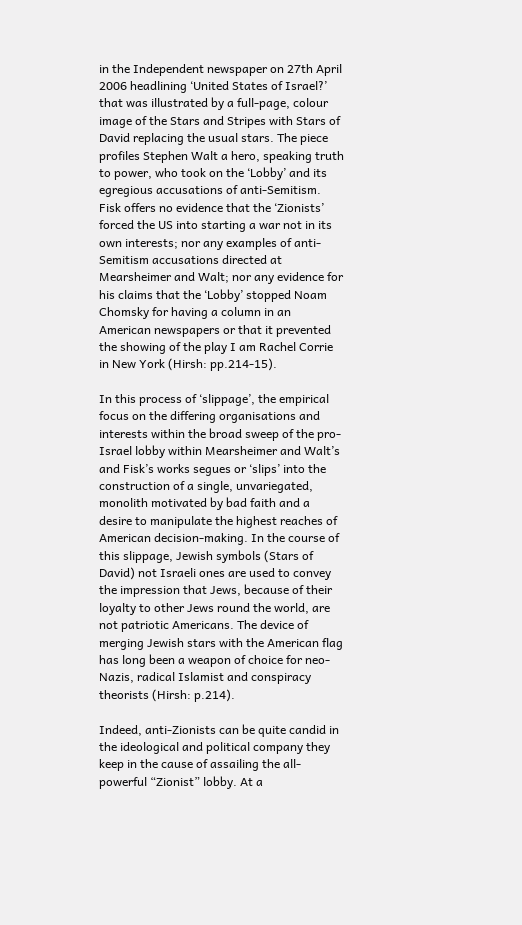in the Independent newspaper on 27th April 2006 headlining ‘United States of Israel?’ that was illustrated by a full-page, colour image of the Stars and Stripes with Stars of David replacing the usual stars. The piece profiles Stephen Walt a hero, speaking truth to power, who took on the ‘Lobby’ and its egregious accusations of anti-Semitism. Fisk offers no evidence that the ‘Zionists’ forced the US into starting a war not in its own interests; nor any examples of anti-Semitism accusations directed at Mearsheimer and Walt; nor any evidence for his claims that the ‘Lobby’ stopped Noam Chomsky for having a column in an American newspapers or that it prevented the showing of the play I am Rachel Corrie in New York (Hirsh: pp.214-15).

In this process of ‘slippage’, the empirical focus on the differing organisations and interests within the broad sweep of the pro-Israel lobby within Mearsheimer and Walt’s and Fisk’s works segues or ‘slips’ into the construction of a single, unvariegated, monolith motivated by bad faith and a desire to manipulate the highest reaches of American decision-making. In the course of this slippage, Jewish symbols (Stars of David) not Israeli ones are used to convey the impression that Jews, because of their loyalty to other Jews round the world, are not patriotic Americans. The device of merging Jewish stars with the American flag has long been a weapon of choice for neo-Nazis, radical Islamist and conspiracy theorists (Hirsh: p.214).

Indeed, anti-Zionists can be quite candid in the ideological and political company they keep in the cause of assailing the all-powerful “Zionist” lobby. At a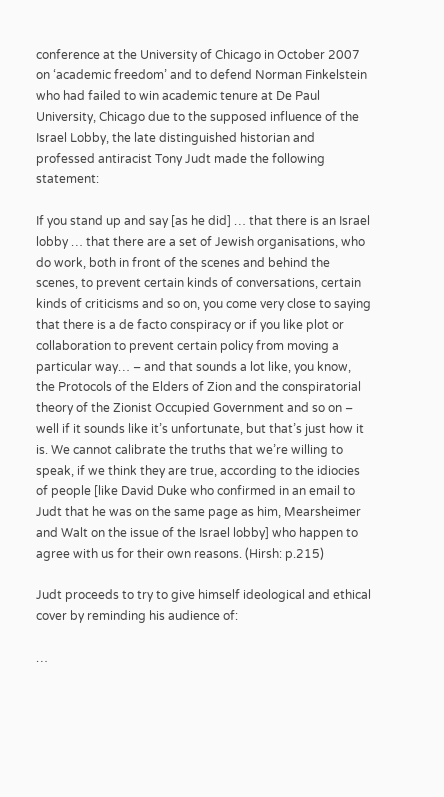conference at the University of Chicago in October 2007 on ‘academic freedom’ and to defend Norman Finkelstein who had failed to win academic tenure at De Paul University, Chicago due to the supposed influence of the Israel Lobby, the late distinguished historian and professed antiracist Tony Judt made the following statement:

If you stand up and say [as he did] … that there is an Israel lobby … that there are a set of Jewish organisations, who do work, both in front of the scenes and behind the scenes, to prevent certain kinds of conversations, certain kinds of criticisms and so on, you come very close to saying that there is a de facto conspiracy or if you like plot or collaboration to prevent certain policy from moving a particular way… – and that sounds a lot like, you know, the Protocols of the Elders of Zion and the conspiratorial theory of the Zionist Occupied Government and so on – well if it sounds like it’s unfortunate, but that’s just how it is. We cannot calibrate the truths that we’re willing to speak, if we think they are true, according to the idiocies of people [like David Duke who confirmed in an email to Judt that he was on the same page as him, Mearsheimer and Walt on the issue of the Israel lobby] who happen to agree with us for their own reasons. (Hirsh: p.215)

Judt proceeds to try to give himself ideological and ethical cover by reminding his audience of:

…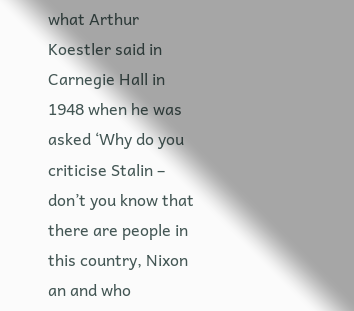what Arthur Koestler said in Carnegie Hall in 1948 when he was asked ‘Why do you criticise Stalin – don’t you know that there are people in this country, Nixon an and who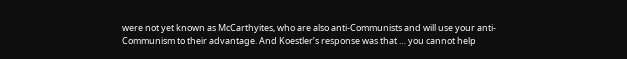were not yet known as McCarthyites, who are also anti-Communists and will use your anti-Communism to their advantage. And Koestler’s response was that … you cannot help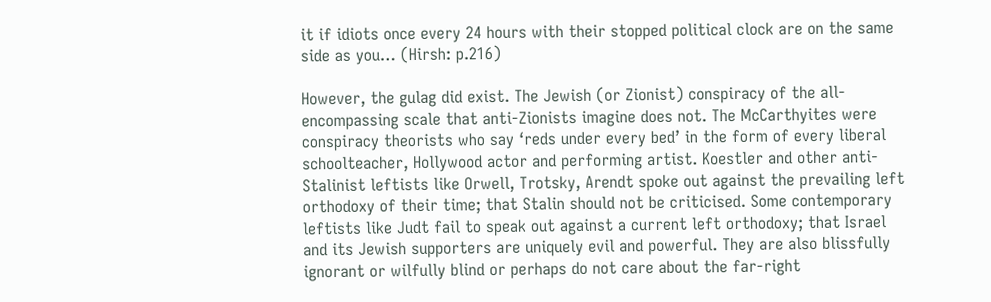it if idiots once every 24 hours with their stopped political clock are on the same side as you… (Hirsh: p.216)

However, the gulag did exist. The Jewish (or Zionist) conspiracy of the all-encompassing scale that anti-Zionists imagine does not. The McCarthyites were conspiracy theorists who say ‘reds under every bed’ in the form of every liberal schoolteacher, Hollywood actor and performing artist. Koestler and other anti-Stalinist leftists like Orwell, Trotsky, Arendt spoke out against the prevailing left orthodoxy of their time; that Stalin should not be criticised. Some contemporary leftists like Judt fail to speak out against a current left orthodoxy; that Israel and its Jewish supporters are uniquely evil and powerful. They are also blissfully ignorant or wilfully blind or perhaps do not care about the far-right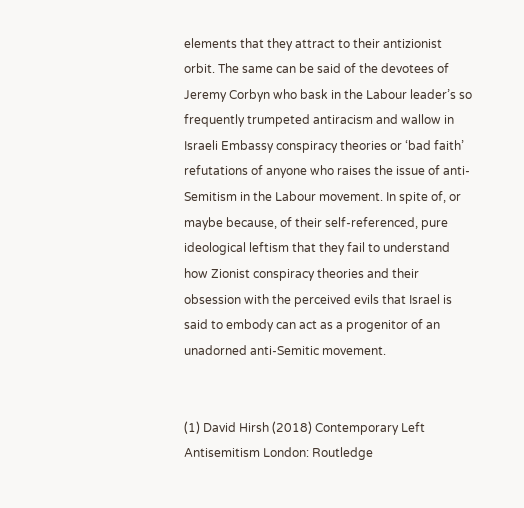elements that they attract to their antizionist orbit. The same can be said of the devotees of Jeremy Corbyn who bask in the Labour leader’s so frequently trumpeted antiracism and wallow in Israeli Embassy conspiracy theories or ‘bad faith’ refutations of anyone who raises the issue of anti-Semitism in the Labour movement. In spite of, or maybe because, of their self-referenced, pure ideological leftism that they fail to understand how Zionist conspiracy theories and their obsession with the perceived evils that Israel is said to embody can act as a progenitor of an unadorned anti-Semitic movement.


(1) David Hirsh (2018) Contemporary Left Antisemitism London: Routledge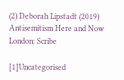(2) Deborah Lipstadt (2019) Antisemitism Here and Now London: Scribe

[1]Uncategorised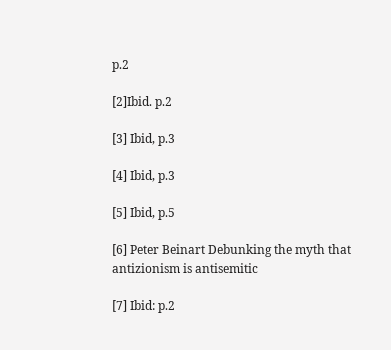p.2

[2]Ibid. p.2

[3] Ibid, p.3

[4] Ibid, p.3

[5] Ibid, p.5

[6] Peter Beinart Debunking the myth that antizionism is antisemitic

[7] Ibid: p.2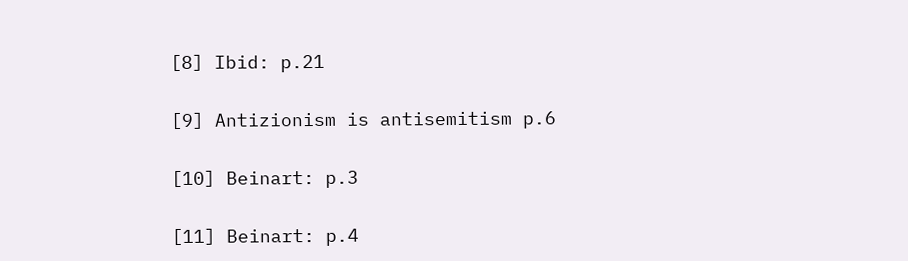[8] Ibid: p.21

[9] Antizionism is antisemitism p.6

[10] Beinart: p.3

[11] Beinart: p.4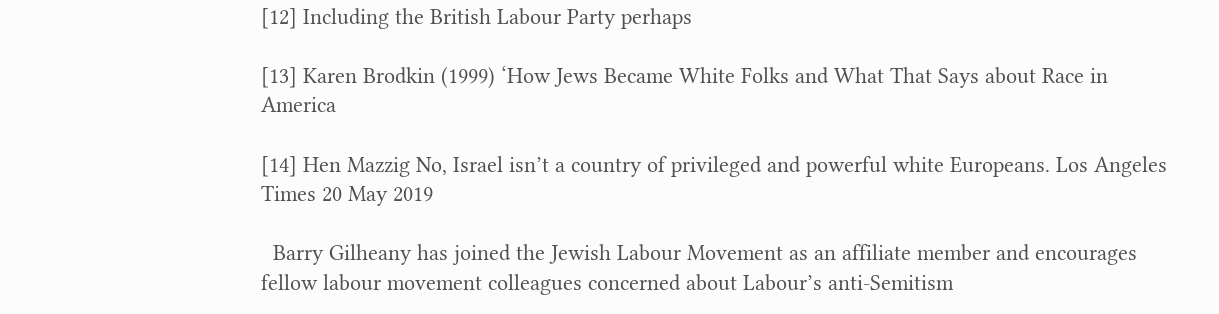[12] Including the British Labour Party perhaps

[13] Karen Brodkin (1999) ‘How Jews Became White Folks and What That Says about Race in America

[14] Hen Mazzig No, Israel isn’t a country of privileged and powerful white Europeans. Los Angeles Times 20 May 2019

  Barry Gilheany has joined the Jewish Labour Movement as an affiliate member and encourages fellow labour movement colleagues concerned about Labour’s anti-Semitism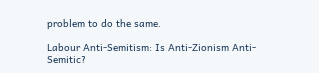problem to do the same.

Labour Anti-Semitism: Is Anti-Zionism Anti-Semitic?